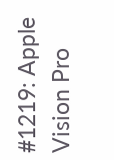#1219: Apple Vision Pro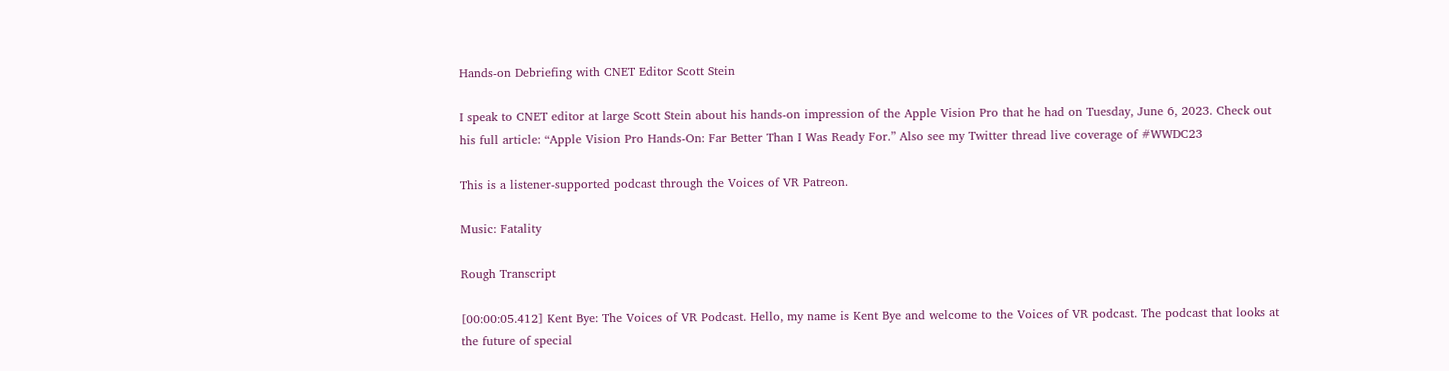Hands-on Debriefing with CNET Editor Scott Stein

I speak to CNET editor at large Scott Stein about his hands-on impression of the Apple Vision Pro that he had on Tuesday, June 6, 2023. Check out his full article: “Apple Vision Pro Hands-On: Far Better Than I Was Ready For.” Also see my Twitter thread live coverage of #WWDC23

This is a listener-supported podcast through the Voices of VR Patreon.

Music: Fatality

Rough Transcript

[00:00:05.412] Kent Bye: The Voices of VR Podcast. Hello, my name is Kent Bye and welcome to the Voices of VR podcast. The podcast that looks at the future of special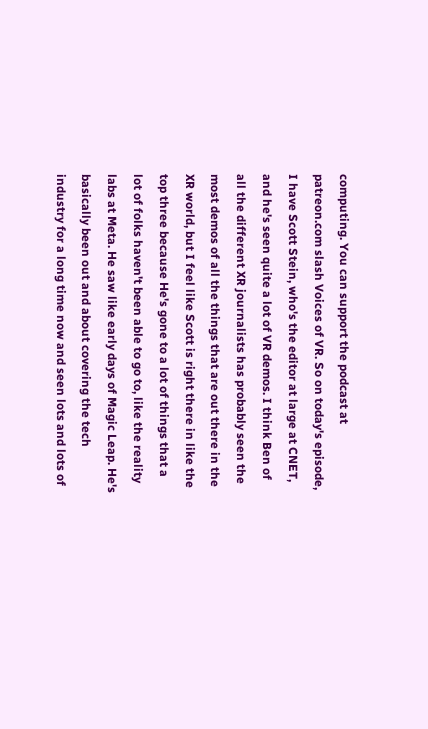computing. You can support the podcast at patreon.com slash Voices of VR. So on today's episode, I have Scott Stein, who's the editor at large at CNET, and he's seen quite a lot of VR demos. I think Ben of all the different XR journalists has probably seen the most demos of all the things that are out there in the XR world, but I feel like Scott is right there in like the top three because He's gone to a lot of things that a lot of folks haven't been able to go to, like the reality labs at Meta. He saw like early days of Magic Leap. He's basically been out and about covering the tech industry for a long time now and seen lots and lots of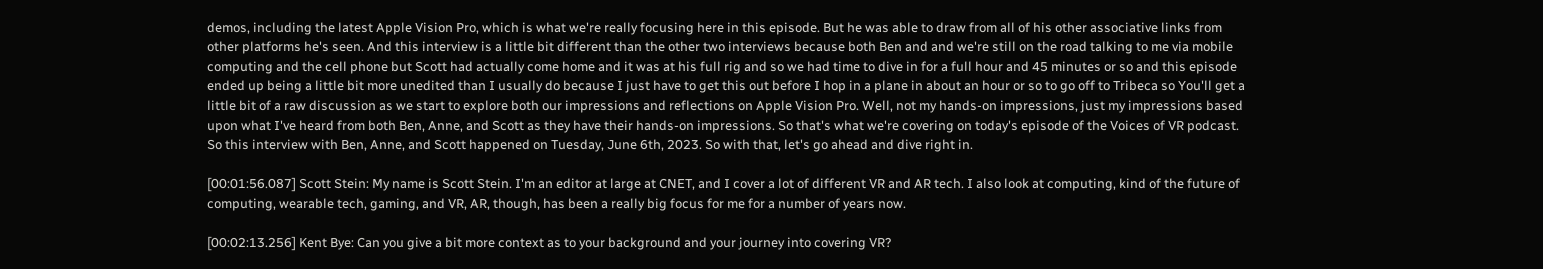demos, including the latest Apple Vision Pro, which is what we're really focusing here in this episode. But he was able to draw from all of his other associative links from other platforms he's seen. And this interview is a little bit different than the other two interviews because both Ben and and we're still on the road talking to me via mobile computing and the cell phone but Scott had actually come home and it was at his full rig and so we had time to dive in for a full hour and 45 minutes or so and this episode ended up being a little bit more unedited than I usually do because I just have to get this out before I hop in a plane in about an hour or so to go off to Tribeca so You'll get a little bit of a raw discussion as we start to explore both our impressions and reflections on Apple Vision Pro. Well, not my hands-on impressions, just my impressions based upon what I've heard from both Ben, Anne, and Scott as they have their hands-on impressions. So that's what we're covering on today's episode of the Voices of VR podcast. So this interview with Ben, Anne, and Scott happened on Tuesday, June 6th, 2023. So with that, let's go ahead and dive right in.

[00:01:56.087] Scott Stein: My name is Scott Stein. I'm an editor at large at CNET, and I cover a lot of different VR and AR tech. I also look at computing, kind of the future of computing, wearable tech, gaming, and VR, AR, though, has been a really big focus for me for a number of years now.

[00:02:13.256] Kent Bye: Can you give a bit more context as to your background and your journey into covering VR?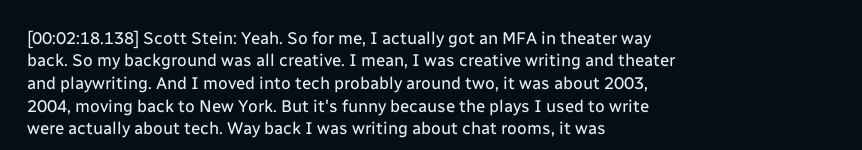[00:02:18.138] Scott Stein: Yeah. So for me, I actually got an MFA in theater way back. So my background was all creative. I mean, I was creative writing and theater and playwriting. And I moved into tech probably around two, it was about 2003, 2004, moving back to New York. But it's funny because the plays I used to write were actually about tech. Way back I was writing about chat rooms, it was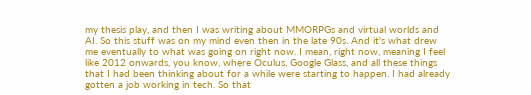my thesis play, and then I was writing about MMORPGs and virtual worlds and AI. So this stuff was on my mind even then in the late 90s. And it's what drew me eventually to what was going on right now. I mean, right now, meaning I feel like 2012 onwards, you know, where Oculus, Google Glass, and all these things that I had been thinking about for a while were starting to happen. I had already gotten a job working in tech. So that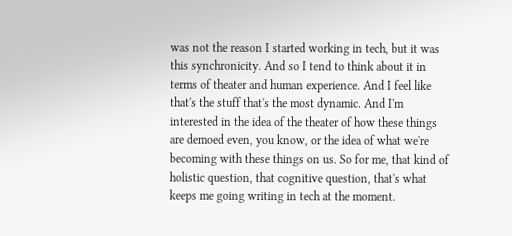was not the reason I started working in tech, but it was this synchronicity. And so I tend to think about it in terms of theater and human experience. And I feel like that's the stuff that's the most dynamic. And I'm interested in the idea of the theater of how these things are demoed even, you know, or the idea of what we're becoming with these things on us. So for me, that kind of holistic question, that cognitive question, that's what keeps me going writing in tech at the moment.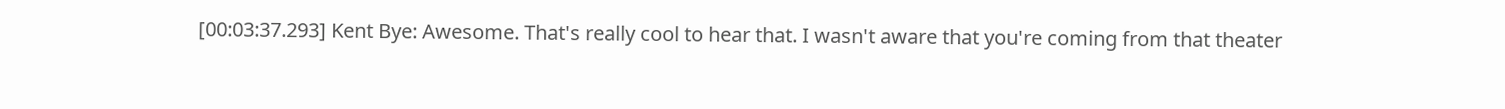[00:03:37.293] Kent Bye: Awesome. That's really cool to hear that. I wasn't aware that you're coming from that theater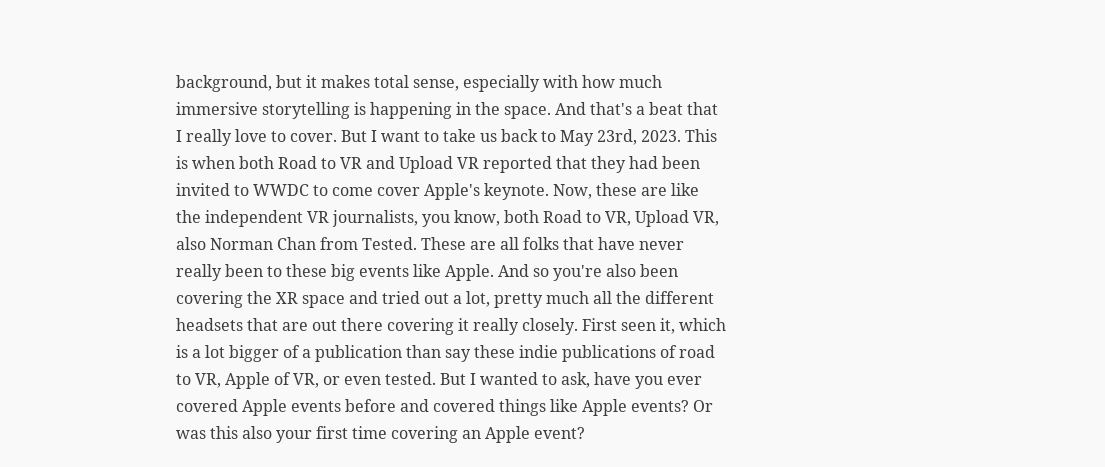background, but it makes total sense, especially with how much immersive storytelling is happening in the space. And that's a beat that I really love to cover. But I want to take us back to May 23rd, 2023. This is when both Road to VR and Upload VR reported that they had been invited to WWDC to come cover Apple's keynote. Now, these are like the independent VR journalists, you know, both Road to VR, Upload VR, also Norman Chan from Tested. These are all folks that have never really been to these big events like Apple. And so you're also been covering the XR space and tried out a lot, pretty much all the different headsets that are out there covering it really closely. First seen it, which is a lot bigger of a publication than say these indie publications of road to VR, Apple of VR, or even tested. But I wanted to ask, have you ever covered Apple events before and covered things like Apple events? Or was this also your first time covering an Apple event?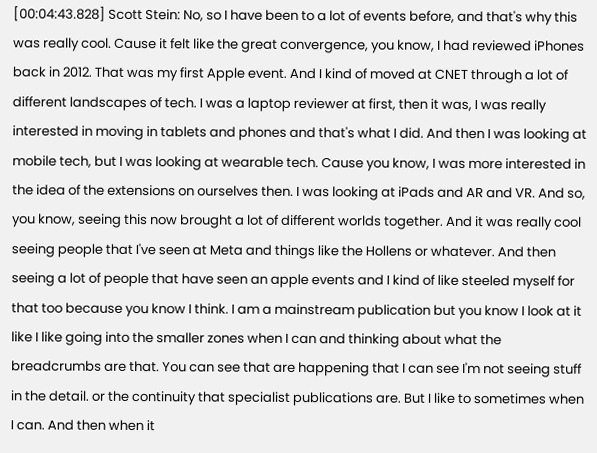[00:04:43.828] Scott Stein: No, so I have been to a lot of events before, and that's why this was really cool. Cause it felt like the great convergence, you know, I had reviewed iPhones back in 2012. That was my first Apple event. And I kind of moved at CNET through a lot of different landscapes of tech. I was a laptop reviewer at first, then it was, I was really interested in moving in tablets and phones and that's what I did. And then I was looking at mobile tech, but I was looking at wearable tech. Cause you know, I was more interested in the idea of the extensions on ourselves then. I was looking at iPads and AR and VR. And so, you know, seeing this now brought a lot of different worlds together. And it was really cool seeing people that I've seen at Meta and things like the Hollens or whatever. And then seeing a lot of people that have seen an apple events and I kind of like steeled myself for that too because you know I think. I am a mainstream publication but you know I look at it like I like going into the smaller zones when I can and thinking about what the breadcrumbs are that. You can see that are happening that I can see I'm not seeing stuff in the detail. or the continuity that specialist publications are. But I like to sometimes when I can. And then when it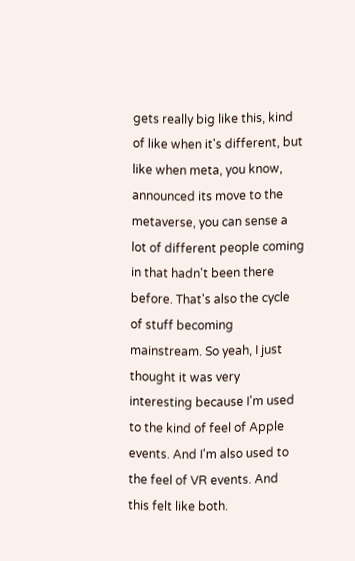gets really big like this, kind of like when it's different, but like when meta, you know, announced its move to the metaverse, you can sense a lot of different people coming in that hadn't been there before. That's also the cycle of stuff becoming mainstream. So yeah, I just thought it was very interesting because I'm used to the kind of feel of Apple events. And I'm also used to the feel of VR events. And this felt like both.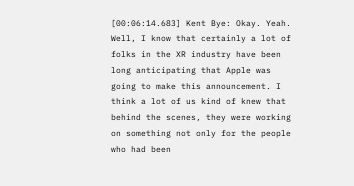[00:06:14.683] Kent Bye: Okay. Yeah. Well, I know that certainly a lot of folks in the XR industry have been long anticipating that Apple was going to make this announcement. I think a lot of us kind of knew that behind the scenes, they were working on something not only for the people who had been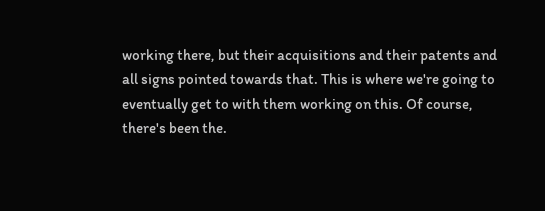working there, but their acquisitions and their patents and all signs pointed towards that. This is where we're going to eventually get to with them working on this. Of course, there's been the.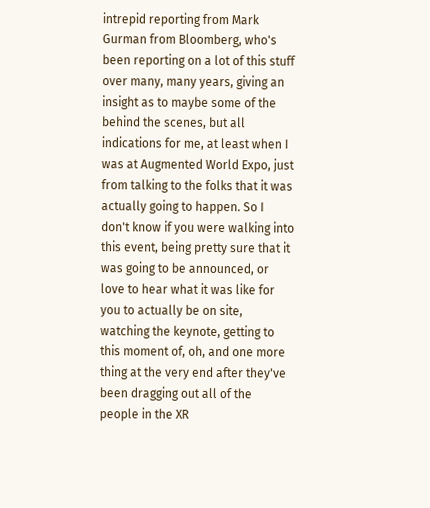intrepid reporting from Mark Gurman from Bloomberg, who's been reporting on a lot of this stuff over many, many years, giving an insight as to maybe some of the behind the scenes, but all indications for me, at least when I was at Augmented World Expo, just from talking to the folks that it was actually going to happen. So I don't know if you were walking into this event, being pretty sure that it was going to be announced, or love to hear what it was like for you to actually be on site, watching the keynote, getting to this moment of, oh, and one more thing at the very end after they've been dragging out all of the people in the XR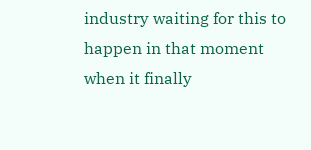industry waiting for this to happen in that moment when it finally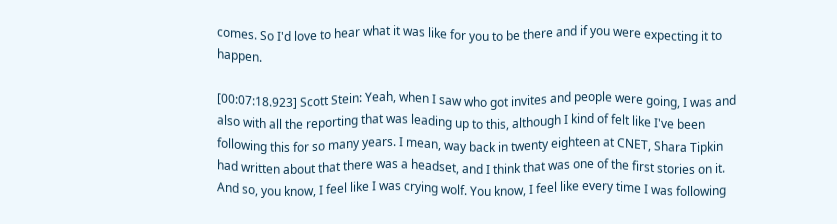comes. So I'd love to hear what it was like for you to be there and if you were expecting it to happen.

[00:07:18.923] Scott Stein: Yeah, when I saw who got invites and people were going, I was and also with all the reporting that was leading up to this, although I kind of felt like I've been following this for so many years. I mean, way back in twenty eighteen at CNET, Shara Tipkin had written about that there was a headset, and I think that was one of the first stories on it. And so, you know, I feel like I was crying wolf. You know, I feel like every time I was following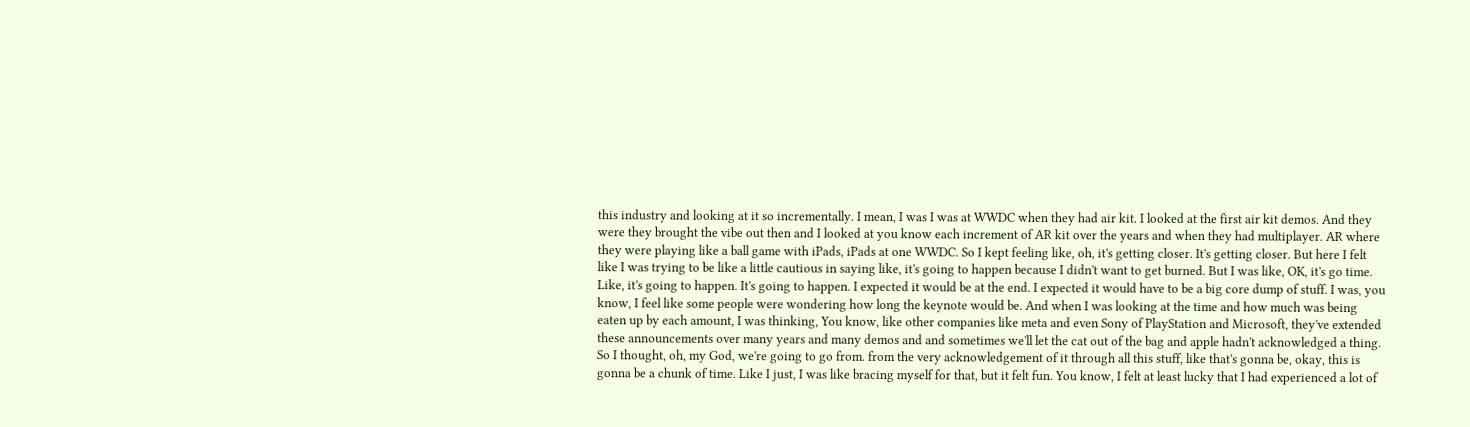this industry and looking at it so incrementally. I mean, I was I was at WWDC when they had air kit. I looked at the first air kit demos. And they were they brought the vibe out then and I looked at you know each increment of AR kit over the years and when they had multiplayer. AR where they were playing like a ball game with iPads, iPads at one WWDC. So I kept feeling like, oh, it's getting closer. It's getting closer. But here I felt like I was trying to be like a little cautious in saying like, it's going to happen because I didn't want to get burned. But I was like, OK, it's go time. Like, it's going to happen. It's going to happen. I expected it would be at the end. I expected it would have to be a big core dump of stuff. I was, you know, I feel like some people were wondering how long the keynote would be. And when I was looking at the time and how much was being eaten up by each amount, I was thinking, You know, like other companies like meta and even Sony of PlayStation and Microsoft, they've extended these announcements over many years and many demos and and sometimes we'll let the cat out of the bag and apple hadn't acknowledged a thing. So I thought, oh, my God, we're going to go from. from the very acknowledgement of it through all this stuff, like that's gonna be, okay, this is gonna be a chunk of time. Like I just, I was like bracing myself for that, but it felt fun. You know, I felt at least lucky that I had experienced a lot of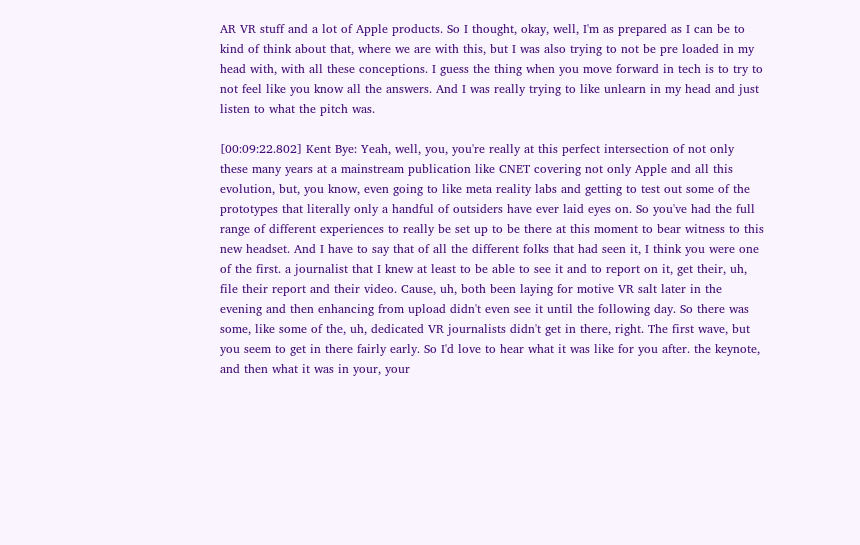AR VR stuff and a lot of Apple products. So I thought, okay, well, I'm as prepared as I can be to kind of think about that, where we are with this, but I was also trying to not be pre loaded in my head with, with all these conceptions. I guess the thing when you move forward in tech is to try to not feel like you know all the answers. And I was really trying to like unlearn in my head and just listen to what the pitch was.

[00:09:22.802] Kent Bye: Yeah, well, you, you're really at this perfect intersection of not only these many years at a mainstream publication like CNET covering not only Apple and all this evolution, but, you know, even going to like meta reality labs and getting to test out some of the prototypes that literally only a handful of outsiders have ever laid eyes on. So you've had the full range of different experiences to really be set up to be there at this moment to bear witness to this new headset. And I have to say that of all the different folks that had seen it, I think you were one of the first. a journalist that I knew at least to be able to see it and to report on it, get their, uh, file their report and their video. Cause, uh, both been laying for motive VR salt later in the evening and then enhancing from upload didn't even see it until the following day. So there was some, like some of the, uh, dedicated VR journalists didn't get in there, right. The first wave, but you seem to get in there fairly early. So I'd love to hear what it was like for you after. the keynote, and then what it was in your, your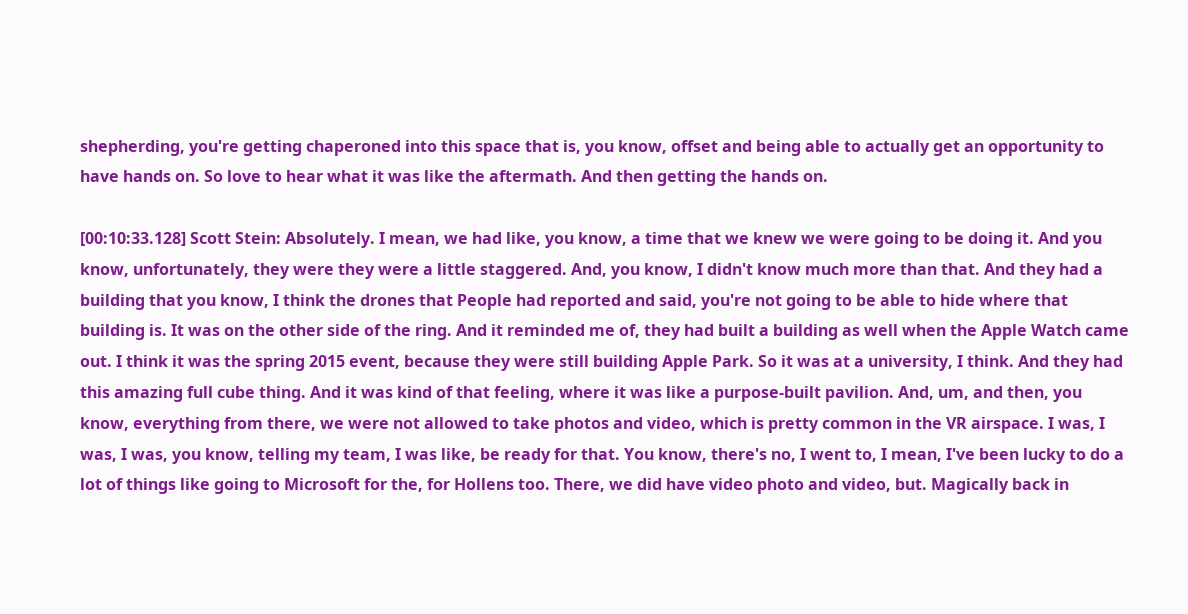shepherding, you're getting chaperoned into this space that is, you know, offset and being able to actually get an opportunity to have hands on. So love to hear what it was like the aftermath. And then getting the hands on.

[00:10:33.128] Scott Stein: Absolutely. I mean, we had like, you know, a time that we knew we were going to be doing it. And you know, unfortunately, they were they were a little staggered. And, you know, I didn't know much more than that. And they had a building that you know, I think the drones that People had reported and said, you're not going to be able to hide where that building is. It was on the other side of the ring. And it reminded me of, they had built a building as well when the Apple Watch came out. I think it was the spring 2015 event, because they were still building Apple Park. So it was at a university, I think. And they had this amazing full cube thing. And it was kind of that feeling, where it was like a purpose-built pavilion. And, um, and then, you know, everything from there, we were not allowed to take photos and video, which is pretty common in the VR airspace. I was, I was, I was, you know, telling my team, I was like, be ready for that. You know, there's no, I went to, I mean, I've been lucky to do a lot of things like going to Microsoft for the, for Hollens too. There, we did have video photo and video, but. Magically back in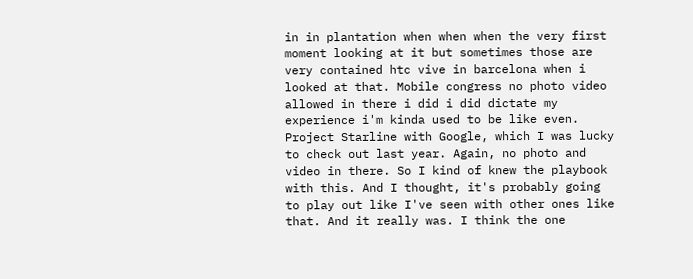in in plantation when when when the very first moment looking at it but sometimes those are very contained htc vive in barcelona when i looked at that. Mobile congress no photo video allowed in there i did i did dictate my experience i'm kinda used to be like even. Project Starline with Google, which I was lucky to check out last year. Again, no photo and video in there. So I kind of knew the playbook with this. And I thought, it's probably going to play out like I've seen with other ones like that. And it really was. I think the one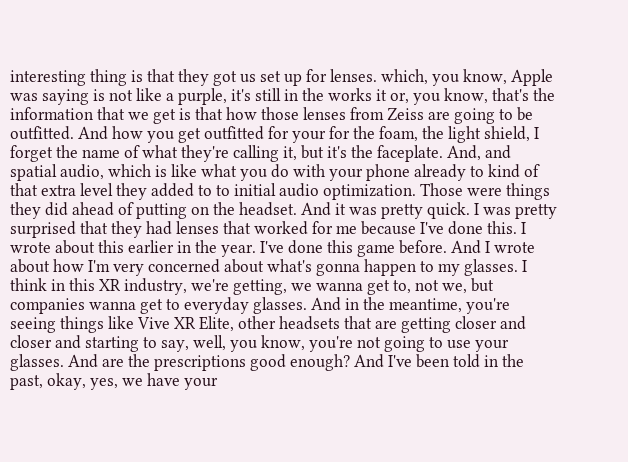interesting thing is that they got us set up for lenses. which, you know, Apple was saying is not like a purple, it's still in the works it or, you know, that's the information that we get is that how those lenses from Zeiss are going to be outfitted. And how you get outfitted for your for the foam, the light shield, I forget the name of what they're calling it, but it's the faceplate. And, and spatial audio, which is like what you do with your phone already to kind of that extra level they added to to initial audio optimization. Those were things they did ahead of putting on the headset. And it was pretty quick. I was pretty surprised that they had lenses that worked for me because I've done this. I wrote about this earlier in the year. I've done this game before. And I wrote about how I'm very concerned about what's gonna happen to my glasses. I think in this XR industry, we're getting, we wanna get to, not we, but companies wanna get to everyday glasses. And in the meantime, you're seeing things like Vive XR Elite, other headsets that are getting closer and closer and starting to say, well, you know, you're not going to use your glasses. And are the prescriptions good enough? And I've been told in the past, okay, yes, we have your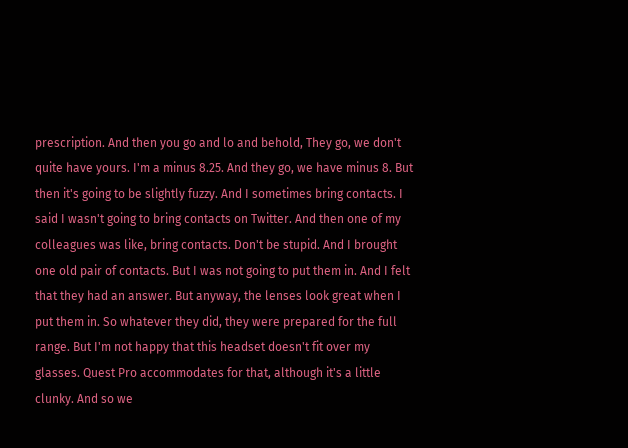prescription. And then you go and lo and behold, They go, we don't quite have yours. I'm a minus 8.25. And they go, we have minus 8. But then it's going to be slightly fuzzy. And I sometimes bring contacts. I said I wasn't going to bring contacts on Twitter. And then one of my colleagues was like, bring contacts. Don't be stupid. And I brought one old pair of contacts. But I was not going to put them in. And I felt that they had an answer. But anyway, the lenses look great when I put them in. So whatever they did, they were prepared for the full range. But I'm not happy that this headset doesn't fit over my glasses. Quest Pro accommodates for that, although it's a little clunky. And so we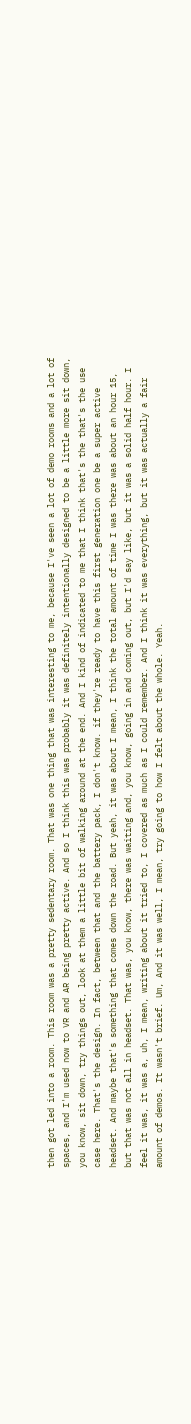then got led into a room. This room was a pretty sedentary room. That was one thing that was interesting to me, because I've seen a lot of demo rooms and a lot of spaces, and I'm used now to VR and AR being pretty active. And so I think this was probably it was definitely intentionally designed to be a little more sit down, you know, sit down, try things out, look at them a little bit of walking around at the end. And I kind of indicated to me that I think that's the that's the use case here. That's the design. In fact, between that and the battery pack, I don't know. if they're ready to have this first generation one be a super active headset. And maybe that's something that comes down the road. But yeah, it was about I mean, I think the total amount of time I was there was about an hour 15, but that was not all in headset. That was, you know, there was waiting and, you know, going in and coming out, but I'd say like, but it was a solid half hour. I feel it was, it was a, uh, I mean, writing about it tried to, I covered as much as I could remember. And I think it was everything, but it was actually a fair amount of demos. It wasn't brief. Um, And it was well, I mean, try going to how I felt about the whole. Yeah.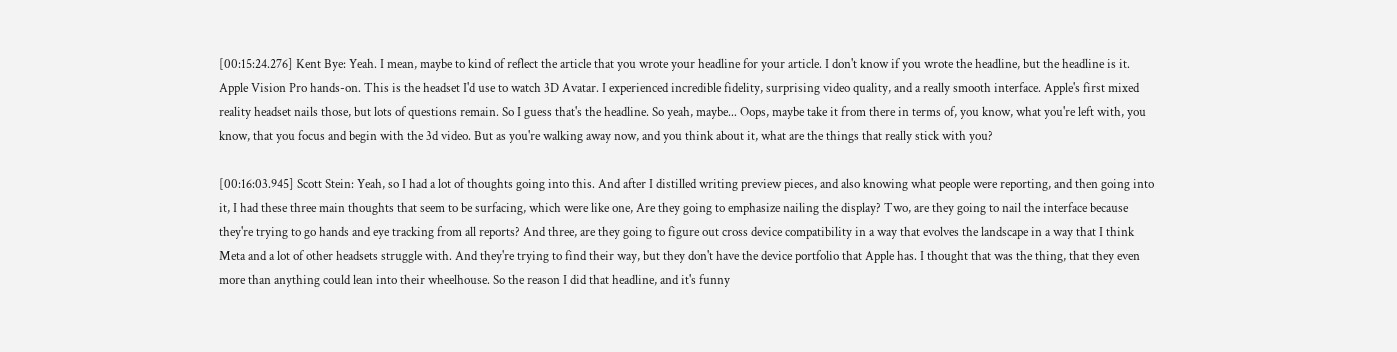[00:15:24.276] Kent Bye: Yeah. I mean, maybe to kind of reflect the article that you wrote your headline for your article. I don't know if you wrote the headline, but the headline is it. Apple Vision Pro hands-on. This is the headset I'd use to watch 3D Avatar. I experienced incredible fidelity, surprising video quality, and a really smooth interface. Apple's first mixed reality headset nails those, but lots of questions remain. So I guess that's the headline. So yeah, maybe... Oops, maybe take it from there in terms of, you know, what you're left with, you know, that you focus and begin with the 3d video. But as you're walking away now, and you think about it, what are the things that really stick with you?

[00:16:03.945] Scott Stein: Yeah, so I had a lot of thoughts going into this. And after I distilled writing preview pieces, and also knowing what people were reporting, and then going into it, I had these three main thoughts that seem to be surfacing, which were like one, Are they going to emphasize nailing the display? Two, are they going to nail the interface because they're trying to go hands and eye tracking from all reports? And three, are they going to figure out cross device compatibility in a way that evolves the landscape in a way that I think Meta and a lot of other headsets struggle with. And they're trying to find their way, but they don't have the device portfolio that Apple has. I thought that was the thing, that they even more than anything could lean into their wheelhouse. So the reason I did that headline, and it's funny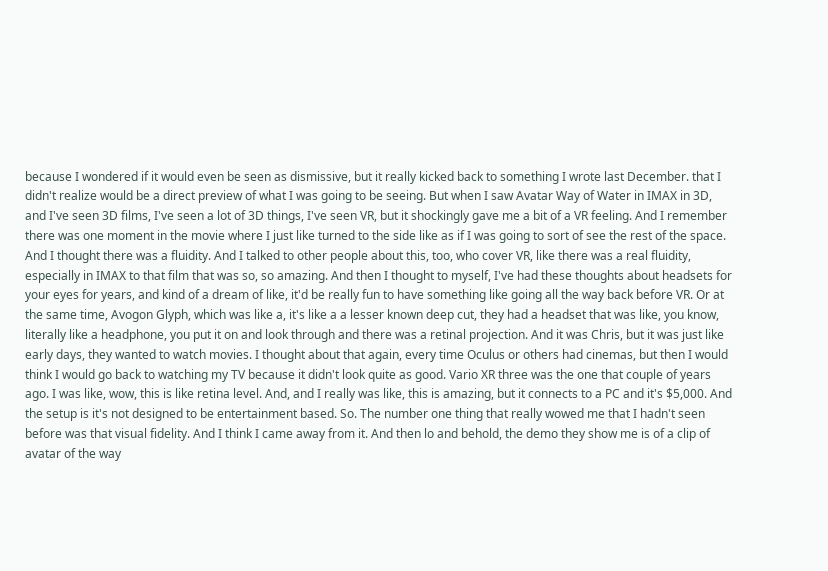because I wondered if it would even be seen as dismissive, but it really kicked back to something I wrote last December. that I didn't realize would be a direct preview of what I was going to be seeing. But when I saw Avatar Way of Water in IMAX in 3D, and I've seen 3D films, I've seen a lot of 3D things, I've seen VR, but it shockingly gave me a bit of a VR feeling. And I remember there was one moment in the movie where I just like turned to the side like as if I was going to sort of see the rest of the space. And I thought there was a fluidity. And I talked to other people about this, too, who cover VR, like there was a real fluidity, especially in IMAX to that film that was so, so amazing. And then I thought to myself, I've had these thoughts about headsets for your eyes for years, and kind of a dream of like, it'd be really fun to have something like going all the way back before VR. Or at the same time, Avogon Glyph, which was like a, it's like a a lesser known deep cut, they had a headset that was like, you know, literally like a headphone, you put it on and look through and there was a retinal projection. And it was Chris, but it was just like early days, they wanted to watch movies. I thought about that again, every time Oculus or others had cinemas, but then I would think I would go back to watching my TV because it didn't look quite as good. Vario XR three was the one that couple of years ago. I was like, wow, this is like retina level. And, and I really was like, this is amazing, but it connects to a PC and it's $5,000. And the setup is it's not designed to be entertainment based. So. The number one thing that really wowed me that I hadn't seen before was that visual fidelity. And I think I came away from it. And then lo and behold, the demo they show me is of a clip of avatar of the way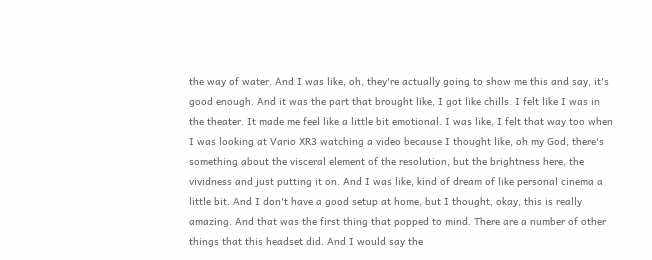the way of water. And I was like, oh, they're actually going to show me this and say, it's good enough. And it was the part that brought like, I got like chills. I felt like I was in the theater. It made me feel like a little bit emotional. I was like, I felt that way too when I was looking at Vario XR3 watching a video because I thought like, oh my God, there's something about the visceral element of the resolution, but the brightness here, the vividness and just putting it on. And I was like, kind of dream of like personal cinema a little bit. And I don't have a good setup at home, but I thought, okay, this is really amazing. And that was the first thing that popped to mind. There are a number of other things that this headset did. And I would say the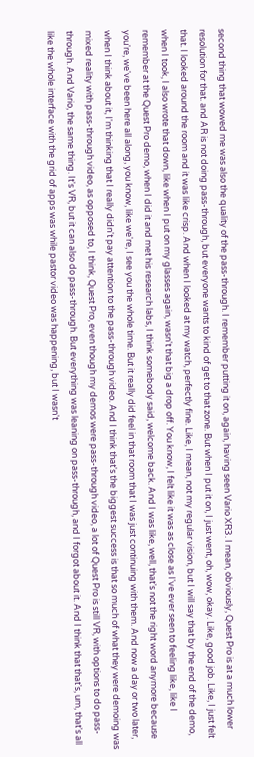second thing that wowed me was also the quality of the pass-through. I remember putting it on, again, having seen Vario XR3. I mean, obviously, Quest Pro is at a much lower resolution for that. and AR is not doing pass-through, but everyone wants to kind of get to that zone. But when I put it on, I just went, oh, wow, okay. Like, good job. Like, I just felt that. I looked around the room and it was like crisp. And when I looked at my watch, perfectly fine. Like, I mean, not my regular vision, but I will say that by the end of the demo, when I took, I also wrote that down, like when I put on my glasses again, wasn't that big a drop off. You know, I felt like it was as close as I've ever seen to feeling like, like I remember at the Quest Pro demo, when I did it and met his research labs, I think somebody said, welcome back. And I was like, well, that's not the right word anymore because you're, we've been here all along, you know, like we're, I see you the whole time. But it really did feel in that room that I was just continuing with them. And now a day or two later, when I think about it, I'm thinking that I really didn't pay attention to the pass-through video. And I think that's the biggest success is that so much of what they were demoing was mixed reality with pass-through video, as opposed to, I think, Quest Pro, even though my demos were pass-through video, a lot of Quest Pro is still VR, with options to do pass-through. And Vario, the same thing. It's VR, but it can also do pass-through. But everything was leaning on pass-through, and I forgot about it. And I think that that's, um, that's all like the whole interface with the grid of apps was while pastor video was happening, but I wasn't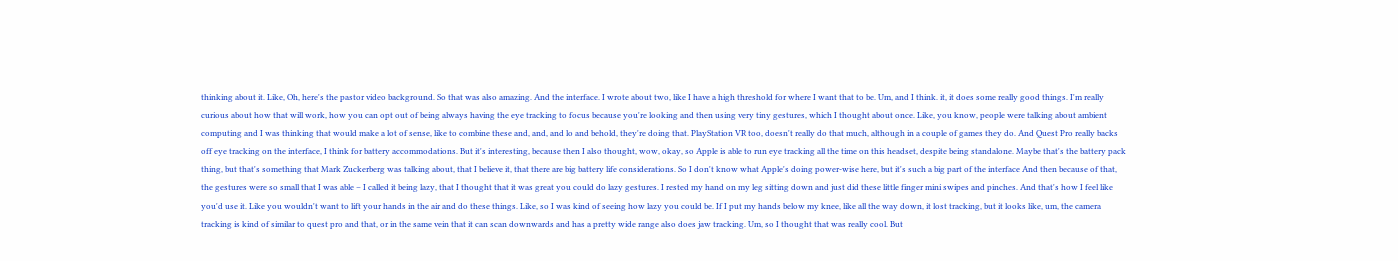thinking about it. Like, Oh, here's the pastor video background. So that was also amazing. And the interface. I wrote about two, like I have a high threshold for where I want that to be. Um, and I think. it, it does some really good things. I'm really curious about how that will work, how you can opt out of being always having the eye tracking to focus because you're looking and then using very tiny gestures, which I thought about once. Like, you know, people were talking about ambient computing and I was thinking that would make a lot of sense, like to combine these and, and, and lo and behold, they're doing that. PlayStation VR too, doesn't really do that much, although in a couple of games they do. And Quest Pro really backs off eye tracking on the interface, I think for battery accommodations. But it's interesting, because then I also thought, wow, okay, so Apple is able to run eye tracking all the time on this headset, despite being standalone. Maybe that's the battery pack thing, but that's something that Mark Zuckerberg was talking about, that I believe it, that there are big battery life considerations. So I don't know what Apple's doing power-wise here, but it's such a big part of the interface And then because of that, the gestures were so small that I was able – I called it being lazy, that I thought that it was great you could do lazy gestures. I rested my hand on my leg sitting down and just did these little finger mini swipes and pinches. And that's how I feel like you'd use it. Like you wouldn't want to lift your hands in the air and do these things. Like, so I was kind of seeing how lazy you could be. If I put my hands below my knee, like all the way down, it lost tracking, but it looks like, um, the camera tracking is kind of similar to quest pro and that, or in the same vein that it can scan downwards and has a pretty wide range also does jaw tracking. Um, so I thought that was really cool. But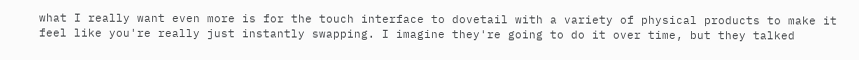what I really want even more is for the touch interface to dovetail with a variety of physical products to make it feel like you're really just instantly swapping. I imagine they're going to do it over time, but they talked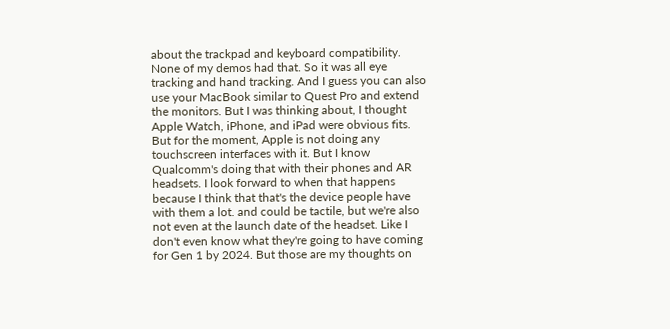about the trackpad and keyboard compatibility. None of my demos had that. So it was all eye tracking and hand tracking. And I guess you can also use your MacBook similar to Quest Pro and extend the monitors. But I was thinking about, I thought Apple Watch, iPhone, and iPad were obvious fits. But for the moment, Apple is not doing any touchscreen interfaces with it. But I know Qualcomm's doing that with their phones and AR headsets. I look forward to when that happens because I think that that's the device people have with them a lot. and could be tactile, but we're also not even at the launch date of the headset. Like I don't even know what they're going to have coming for Gen 1 by 2024. But those are my thoughts on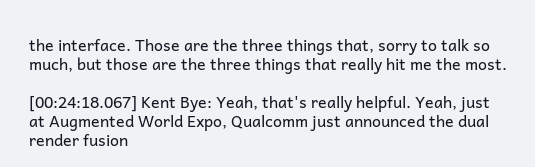the interface. Those are the three things that, sorry to talk so much, but those are the three things that really hit me the most.

[00:24:18.067] Kent Bye: Yeah, that's really helpful. Yeah, just at Augmented World Expo, Qualcomm just announced the dual render fusion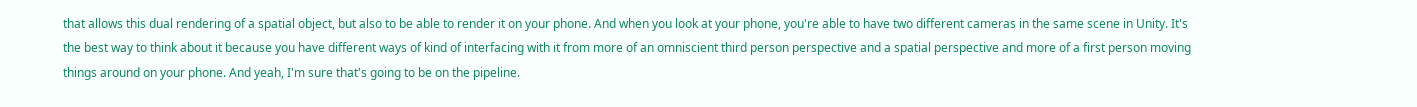that allows this dual rendering of a spatial object, but also to be able to render it on your phone. And when you look at your phone, you're able to have two different cameras in the same scene in Unity. It's the best way to think about it because you have different ways of kind of interfacing with it from more of an omniscient third person perspective and a spatial perspective and more of a first person moving things around on your phone. And yeah, I'm sure that's going to be on the pipeline.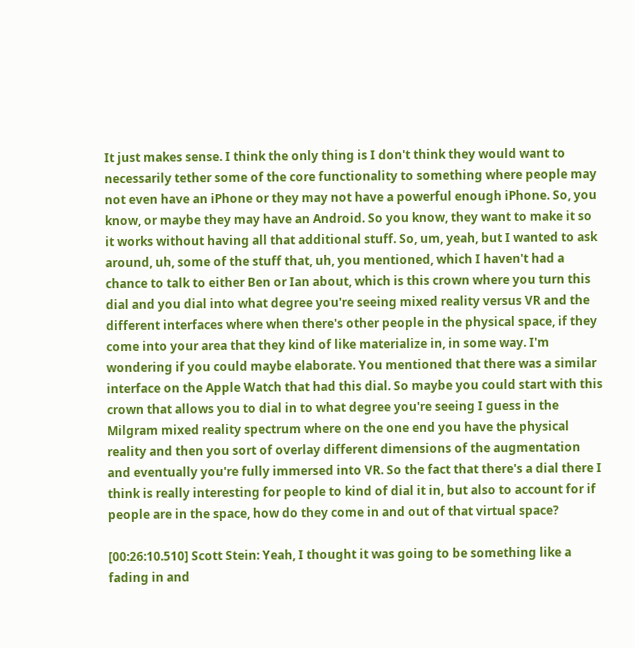It just makes sense. I think the only thing is I don't think they would want to necessarily tether some of the core functionality to something where people may not even have an iPhone or they may not have a powerful enough iPhone. So, you know, or maybe they may have an Android. So you know, they want to make it so it works without having all that additional stuff. So, um, yeah, but I wanted to ask around, uh, some of the stuff that, uh, you mentioned, which I haven't had a chance to talk to either Ben or Ian about, which is this crown where you turn this dial and you dial into what degree you're seeing mixed reality versus VR and the different interfaces where when there's other people in the physical space, if they come into your area that they kind of like materialize in, in some way. I'm wondering if you could maybe elaborate. You mentioned that there was a similar interface on the Apple Watch that had this dial. So maybe you could start with this crown that allows you to dial in to what degree you're seeing I guess in the Milgram mixed reality spectrum where on the one end you have the physical reality and then you sort of overlay different dimensions of the augmentation and eventually you're fully immersed into VR. So the fact that there's a dial there I think is really interesting for people to kind of dial it in, but also to account for if people are in the space, how do they come in and out of that virtual space?

[00:26:10.510] Scott Stein: Yeah, I thought it was going to be something like a fading in and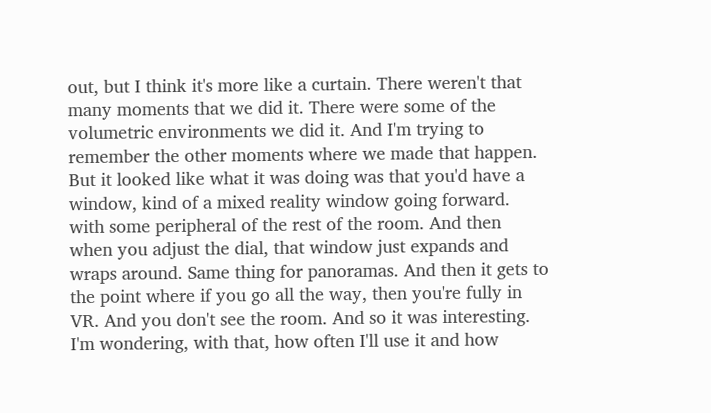out, but I think it's more like a curtain. There weren't that many moments that we did it. There were some of the volumetric environments we did it. And I'm trying to remember the other moments where we made that happen. But it looked like what it was doing was that you'd have a window, kind of a mixed reality window going forward. with some peripheral of the rest of the room. And then when you adjust the dial, that window just expands and wraps around. Same thing for panoramas. And then it gets to the point where if you go all the way, then you're fully in VR. And you don't see the room. And so it was interesting. I'm wondering, with that, how often I'll use it and how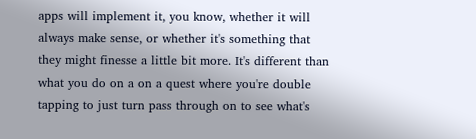apps will implement it, you know, whether it will always make sense, or whether it's something that they might finesse a little bit more. It's different than what you do on a on a quest where you're double tapping to just turn pass through on to see what's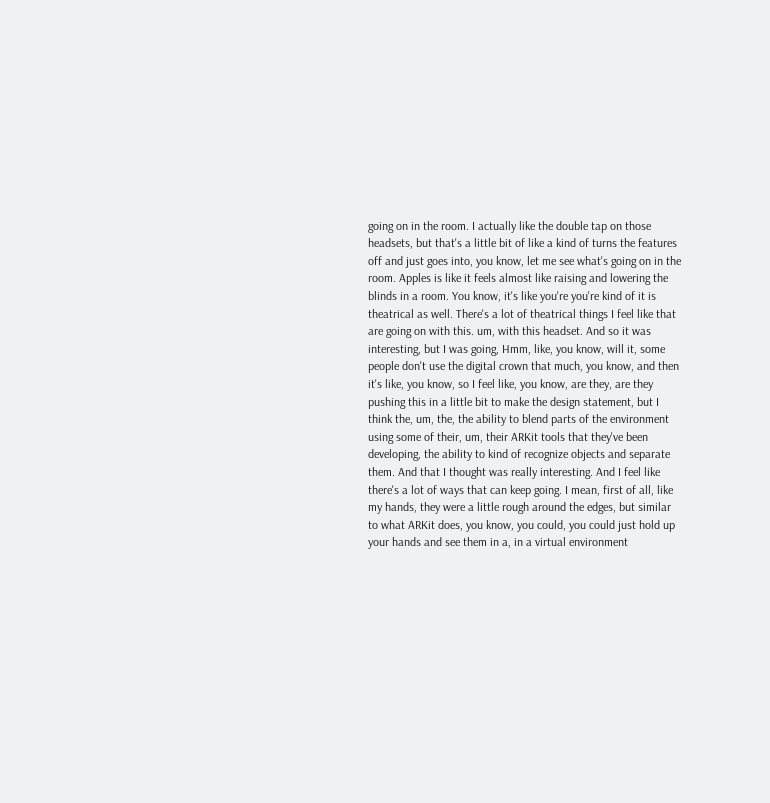going on in the room. I actually like the double tap on those headsets, but that's a little bit of like a kind of turns the features off and just goes into, you know, let me see what's going on in the room. Apples is like it feels almost like raising and lowering the blinds in a room. You know, it's like you're you're kind of it is theatrical as well. There's a lot of theatrical things I feel like that are going on with this. um, with this headset. And so it was interesting, but I was going, Hmm, like, you know, will it, some people don't use the digital crown that much, you know, and then it's like, you know, so I feel like, you know, are they, are they pushing this in a little bit to make the design statement, but I think the, um, the, the ability to blend parts of the environment using some of their, um, their ARKit tools that they've been developing, the ability to kind of recognize objects and separate them. And that I thought was really interesting. And I feel like there's a lot of ways that can keep going. I mean, first of all, like my hands, they were a little rough around the edges, but similar to what ARKit does, you know, you could, you could just hold up your hands and see them in a, in a virtual environment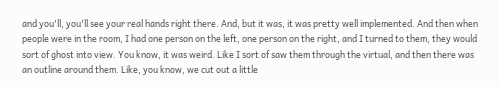and you'll, you'll see your real hands right there. And, but it was, it was pretty well implemented. And then when people were in the room, I had one person on the left, one person on the right, and I turned to them, they would sort of ghost into view. You know, it was weird. Like I sort of saw them through the virtual, and then there was an outline around them. Like, you know, we cut out a little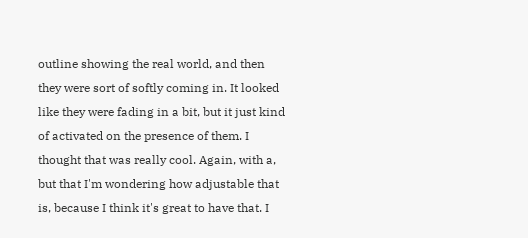outline showing the real world, and then they were sort of softly coming in. It looked like they were fading in a bit, but it just kind of activated on the presence of them. I thought that was really cool. Again, with a, but that I'm wondering how adjustable that is, because I think it's great to have that. I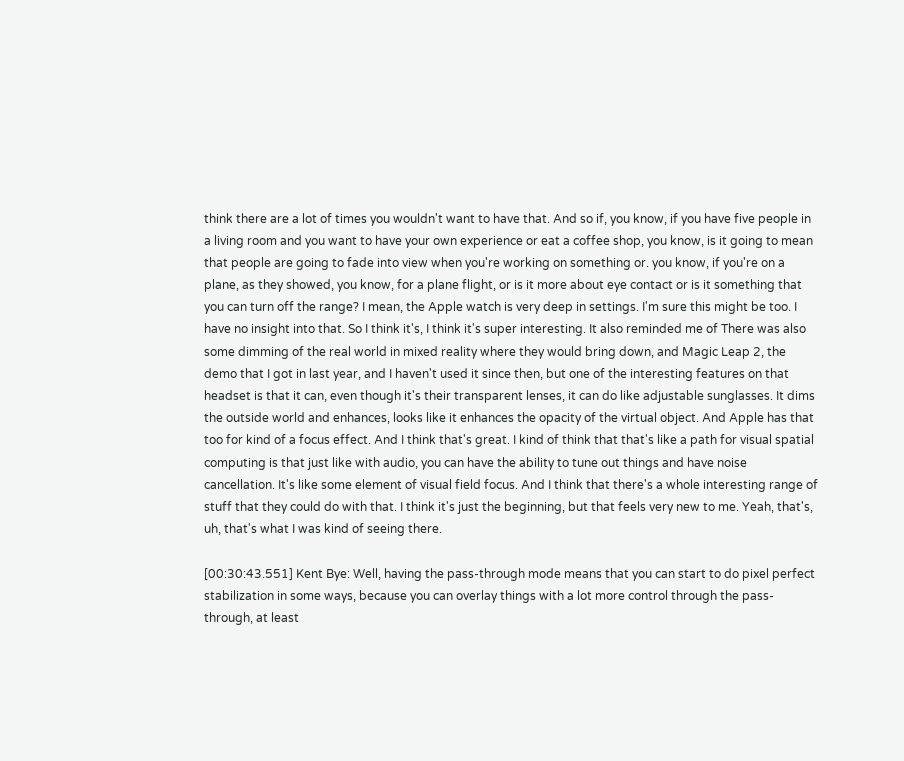think there are a lot of times you wouldn't want to have that. And so if, you know, if you have five people in a living room and you want to have your own experience or eat a coffee shop, you know, is it going to mean that people are going to fade into view when you're working on something or. you know, if you're on a plane, as they showed, you know, for a plane flight, or is it more about eye contact or is it something that you can turn off the range? I mean, the Apple watch is very deep in settings. I'm sure this might be too. I have no insight into that. So I think it's, I think it's super interesting. It also reminded me of There was also some dimming of the real world in mixed reality where they would bring down, and Magic Leap 2, the demo that I got in last year, and I haven't used it since then, but one of the interesting features on that headset is that it can, even though it's their transparent lenses, it can do like adjustable sunglasses. It dims the outside world and enhances, looks like it enhances the opacity of the virtual object. And Apple has that too for kind of a focus effect. And I think that's great. I kind of think that that's like a path for visual spatial computing is that just like with audio, you can have the ability to tune out things and have noise cancellation. It's like some element of visual field focus. And I think that there's a whole interesting range of stuff that they could do with that. I think it's just the beginning, but that feels very new to me. Yeah, that's, uh, that's what I was kind of seeing there.

[00:30:43.551] Kent Bye: Well, having the pass-through mode means that you can start to do pixel perfect stabilization in some ways, because you can overlay things with a lot more control through the pass-through, at least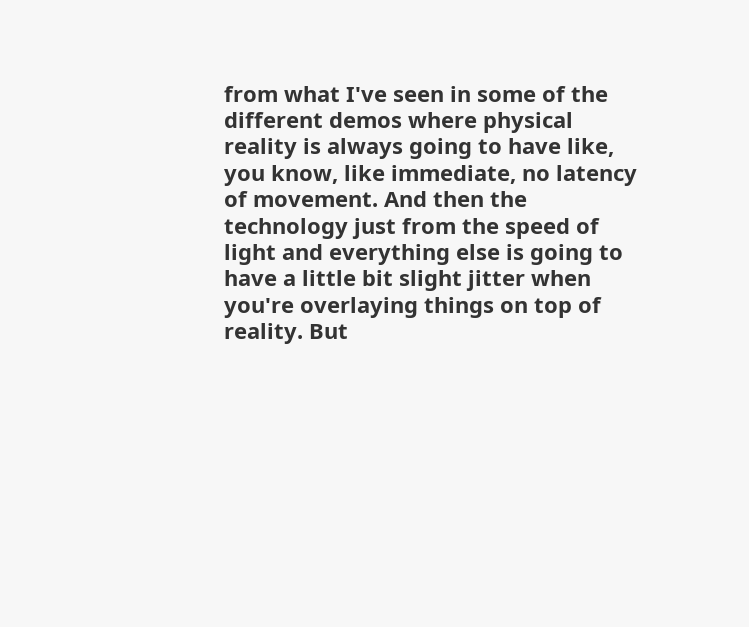from what I've seen in some of the different demos where physical reality is always going to have like, you know, like immediate, no latency of movement. And then the technology just from the speed of light and everything else is going to have a little bit slight jitter when you're overlaying things on top of reality. But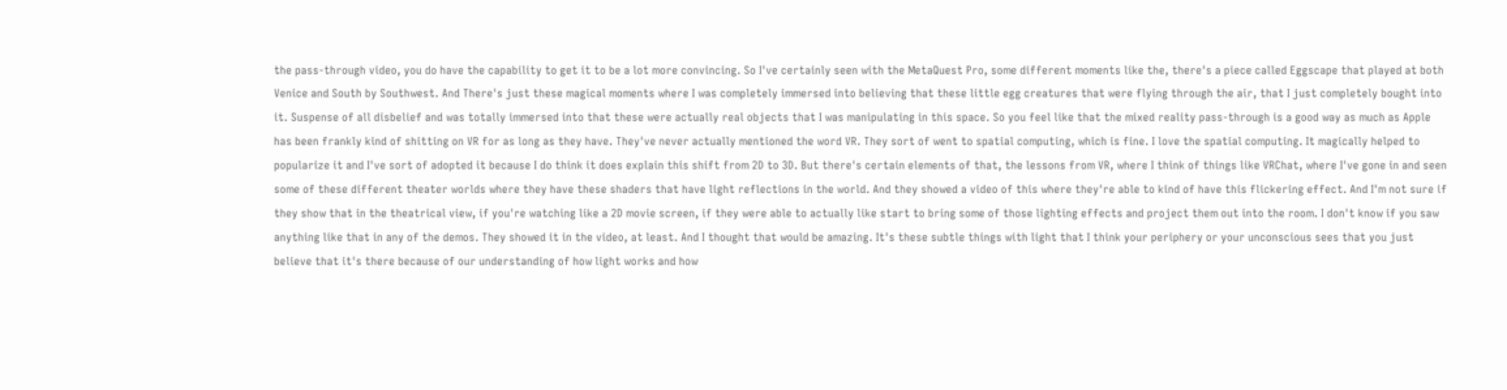the pass-through video, you do have the capability to get it to be a lot more convincing. So I've certainly seen with the MetaQuest Pro, some different moments like the, there's a piece called Eggscape that played at both Venice and South by Southwest. And There's just these magical moments where I was completely immersed into believing that these little egg creatures that were flying through the air, that I just completely bought into it. Suspense of all disbelief and was totally immersed into that these were actually real objects that I was manipulating in this space. So you feel like that the mixed reality pass-through is a good way as much as Apple has been frankly kind of shitting on VR for as long as they have. They've never actually mentioned the word VR. They sort of went to spatial computing, which is fine. I love the spatial computing. It magically helped to popularize it and I've sort of adopted it because I do think it does explain this shift from 2D to 3D. But there's certain elements of that, the lessons from VR, where I think of things like VRChat, where I've gone in and seen some of these different theater worlds where they have these shaders that have light reflections in the world. And they showed a video of this where they're able to kind of have this flickering effect. And I'm not sure if they show that in the theatrical view, if you're watching like a 2D movie screen, if they were able to actually like start to bring some of those lighting effects and project them out into the room. I don't know if you saw anything like that in any of the demos. They showed it in the video, at least. And I thought that would be amazing. It's these subtle things with light that I think your periphery or your unconscious sees that you just believe that it's there because of our understanding of how light works and how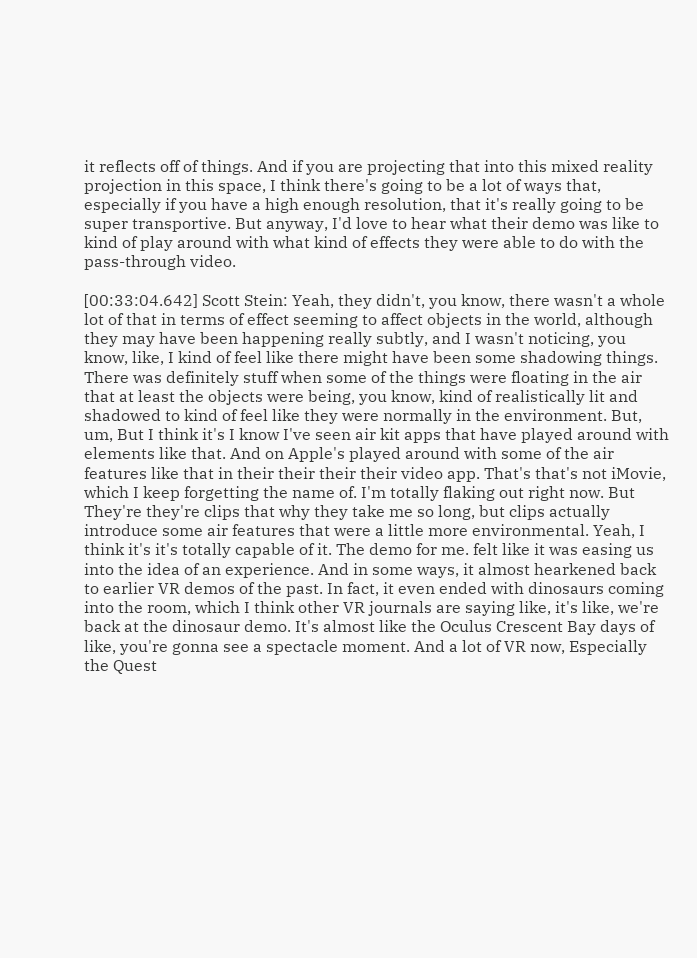it reflects off of things. And if you are projecting that into this mixed reality projection in this space, I think there's going to be a lot of ways that, especially if you have a high enough resolution, that it's really going to be super transportive. But anyway, I'd love to hear what their demo was like to kind of play around with what kind of effects they were able to do with the pass-through video.

[00:33:04.642] Scott Stein: Yeah, they didn't, you know, there wasn't a whole lot of that in terms of effect seeming to affect objects in the world, although they may have been happening really subtly, and I wasn't noticing, you know, like, I kind of feel like there might have been some shadowing things. There was definitely stuff when some of the things were floating in the air that at least the objects were being, you know, kind of realistically lit and shadowed to kind of feel like they were normally in the environment. But, um, But I think it's I know I've seen air kit apps that have played around with elements like that. And on Apple's played around with some of the air features like that in their their their their video app. That's that's not iMovie, which I keep forgetting the name of. I'm totally flaking out right now. But They're they're clips that why they take me so long, but clips actually introduce some air features that were a little more environmental. Yeah, I think it's it's totally capable of it. The demo for me. felt like it was easing us into the idea of an experience. And in some ways, it almost hearkened back to earlier VR demos of the past. In fact, it even ended with dinosaurs coming into the room, which I think other VR journals are saying like, it's like, we're back at the dinosaur demo. It's almost like the Oculus Crescent Bay days of like, you're gonna see a spectacle moment. And a lot of VR now, Especially the Quest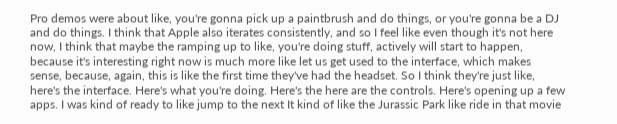Pro demos were about like, you're gonna pick up a paintbrush and do things, or you're gonna be a DJ and do things. I think that Apple also iterates consistently, and so I feel like even though it's not here now, I think that maybe the ramping up to like, you're doing stuff, actively will start to happen, because it's interesting right now is much more like let us get used to the interface, which makes sense, because, again, this is like the first time they've had the headset. So I think they're just like, here's the interface. Here's what you're doing. Here's the here are the controls. Here's opening up a few apps. I was kind of ready to like jump to the next It kind of like the Jurassic Park like ride in that movie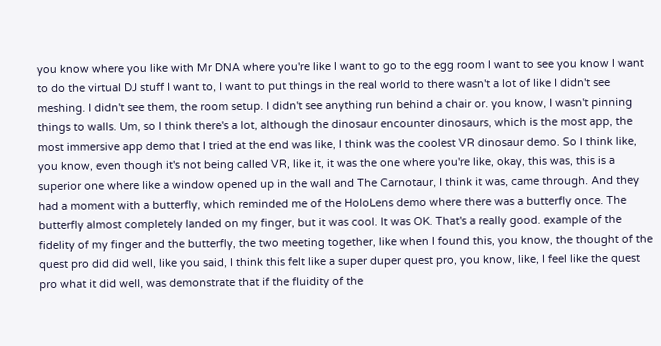you know where you like with Mr DNA where you're like I want to go to the egg room I want to see you know I want to do the virtual DJ stuff I want to, I want to put things in the real world to there wasn't a lot of like I didn't see meshing. I didn't see them, the room setup. I didn't see anything run behind a chair or. you know, I wasn't pinning things to walls. Um, so I think there's a lot, although the dinosaur encounter dinosaurs, which is the most app, the most immersive app demo that I tried at the end was like, I think was the coolest VR dinosaur demo. So I think like, you know, even though it's not being called VR, like it, it was the one where you're like, okay, this was, this is a superior one where like a window opened up in the wall and The Carnotaur, I think it was, came through. And they had a moment with a butterfly, which reminded me of the HoloLens demo where there was a butterfly once. The butterfly almost completely landed on my finger, but it was cool. It was OK. That's a really good. example of the fidelity of my finger and the butterfly, the two meeting together, like when I found this, you know, the thought of the quest pro did did well, like you said, I think this felt like a super duper quest pro, you know, like, I feel like the quest pro what it did well, was demonstrate that if the fluidity of the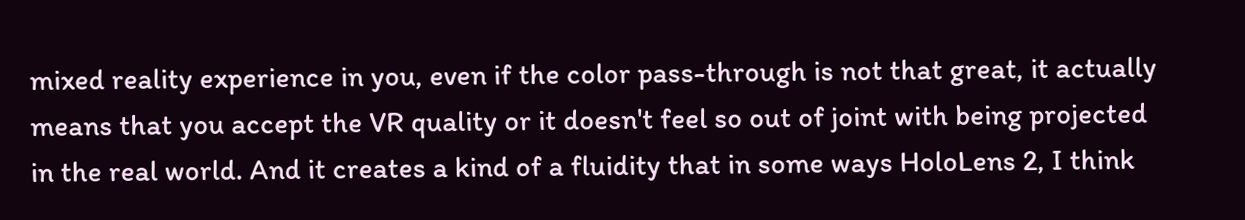mixed reality experience in you, even if the color pass-through is not that great, it actually means that you accept the VR quality or it doesn't feel so out of joint with being projected in the real world. And it creates a kind of a fluidity that in some ways HoloLens 2, I think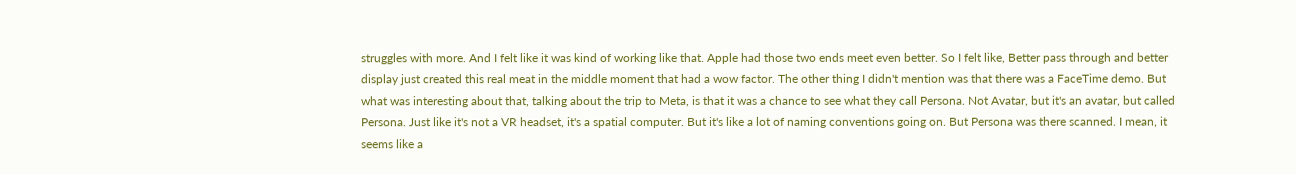struggles with more. And I felt like it was kind of working like that. Apple had those two ends meet even better. So I felt like, Better pass through and better display just created this real meat in the middle moment that had a wow factor. The other thing I didn't mention was that there was a FaceTime demo. But what was interesting about that, talking about the trip to Meta, is that it was a chance to see what they call Persona. Not Avatar, but it's an avatar, but called Persona. Just like it's not a VR headset, it's a spatial computer. But it's like a lot of naming conventions going on. But Persona was there scanned. I mean, it seems like a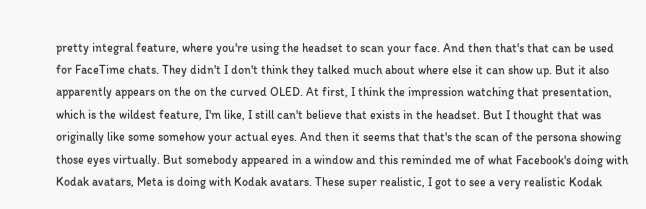pretty integral feature, where you're using the headset to scan your face. And then that's that can be used for FaceTime chats. They didn't I don't think they talked much about where else it can show up. But it also apparently appears on the on the curved OLED. At first, I think the impression watching that presentation, which is the wildest feature, I'm like, I still can't believe that exists in the headset. But I thought that was originally like some somehow your actual eyes. And then it seems that that's the scan of the persona showing those eyes virtually. But somebody appeared in a window and this reminded me of what Facebook's doing with Kodak avatars, Meta is doing with Kodak avatars. These super realistic, I got to see a very realistic Kodak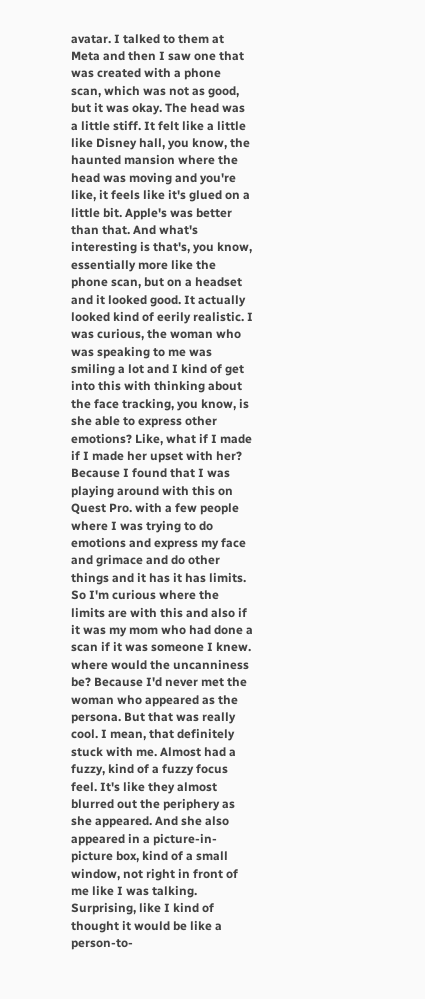avatar. I talked to them at Meta and then I saw one that was created with a phone scan, which was not as good, but it was okay. The head was a little stiff. It felt like a little like Disney hall, you know, the haunted mansion where the head was moving and you're like, it feels like it's glued on a little bit. Apple's was better than that. And what's interesting is that's, you know, essentially more like the phone scan, but on a headset and it looked good. It actually looked kind of eerily realistic. I was curious, the woman who was speaking to me was smiling a lot and I kind of get into this with thinking about the face tracking, you know, is she able to express other emotions? Like, what if I made if I made her upset with her? Because I found that I was playing around with this on Quest Pro. with a few people where I was trying to do emotions and express my face and grimace and do other things and it has it has limits. So I'm curious where the limits are with this and also if it was my mom who had done a scan if it was someone I knew. where would the uncanniness be? Because I'd never met the woman who appeared as the persona. But that was really cool. I mean, that definitely stuck with me. Almost had a fuzzy, kind of a fuzzy focus feel. It's like they almost blurred out the periphery as she appeared. And she also appeared in a picture-in-picture box, kind of a small window, not right in front of me like I was talking. Surprising, like I kind of thought it would be like a person-to-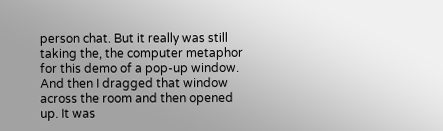person chat. But it really was still taking the, the computer metaphor for this demo of a pop-up window. And then I dragged that window across the room and then opened up. It was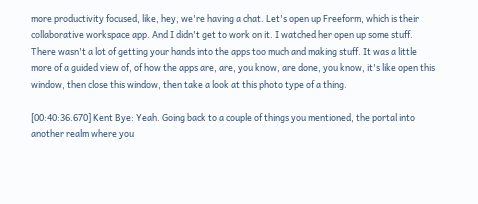more productivity focused, like, hey, we're having a chat. Let's open up Freeform, which is their collaborative workspace app. And I didn't get to work on it. I watched her open up some stuff. There wasn't a lot of getting your hands into the apps too much and making stuff. It was a little more of a guided view of, of how the apps are, are, you know, are done, you know, it's like open this window, then close this window, then take a look at this photo type of a thing.

[00:40:36.670] Kent Bye: Yeah. Going back to a couple of things you mentioned, the portal into another realm where you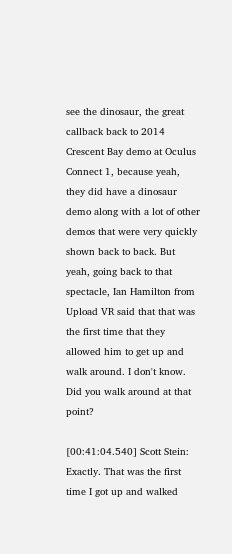see the dinosaur, the great callback back to 2014 Crescent Bay demo at Oculus Connect 1, because yeah, they did have a dinosaur demo along with a lot of other demos that were very quickly shown back to back. But yeah, going back to that spectacle, Ian Hamilton from Upload VR said that that was the first time that they allowed him to get up and walk around. I don't know. Did you walk around at that point?

[00:41:04.540] Scott Stein: Exactly. That was the first time I got up and walked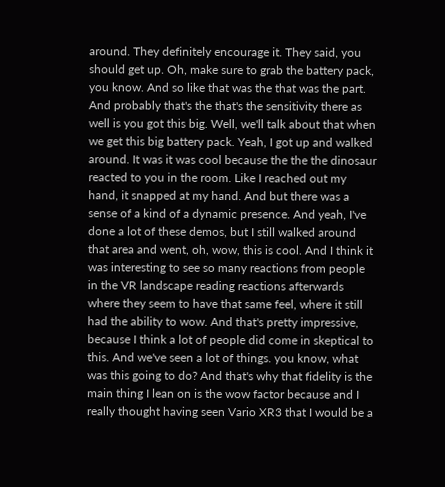around. They definitely encourage it. They said, you should get up. Oh, make sure to grab the battery pack, you know. And so like that was the that was the part. And probably that's the that's the sensitivity there as well is you got this big. Well, we'll talk about that when we get this big battery pack. Yeah, I got up and walked around. It was it was cool because the the the dinosaur reacted to you in the room. Like I reached out my hand, it snapped at my hand. And but there was a sense of a kind of a dynamic presence. And yeah, I've done a lot of these demos, but I still walked around that area and went, oh, wow, this is cool. And I think it was interesting to see so many reactions from people in the VR landscape reading reactions afterwards where they seem to have that same feel, where it still had the ability to wow. And that's pretty impressive, because I think a lot of people did come in skeptical to this. And we've seen a lot of things. you know, what was this going to do? And that's why that fidelity is the main thing I lean on is the wow factor because and I really thought having seen Vario XR3 that I would be a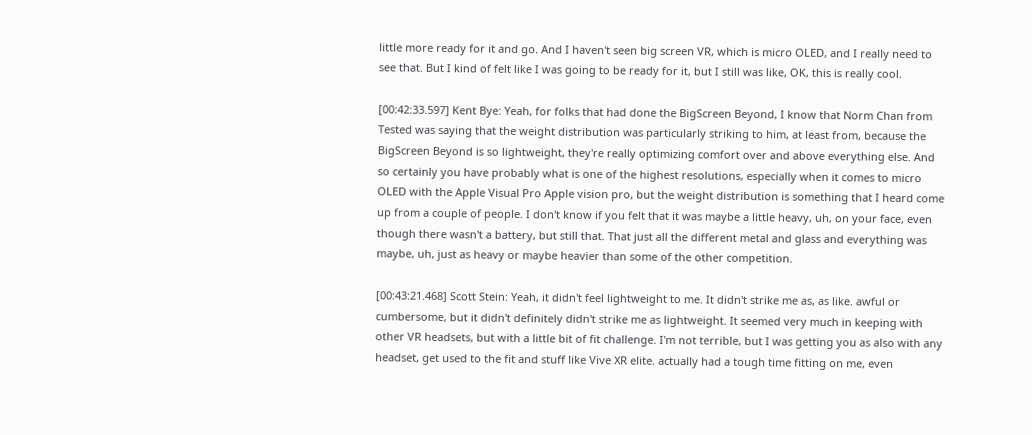little more ready for it and go. And I haven't seen big screen VR, which is micro OLED, and I really need to see that. But I kind of felt like I was going to be ready for it, but I still was like, OK, this is really cool.

[00:42:33.597] Kent Bye: Yeah, for folks that had done the BigScreen Beyond, I know that Norm Chan from Tested was saying that the weight distribution was particularly striking to him, at least from, because the BigScreen Beyond is so lightweight, they're really optimizing comfort over and above everything else. And so certainly you have probably what is one of the highest resolutions, especially when it comes to micro OLED with the Apple Visual Pro Apple vision pro, but the weight distribution is something that I heard come up from a couple of people. I don't know if you felt that it was maybe a little heavy, uh, on your face, even though there wasn't a battery, but still that. That just all the different metal and glass and everything was maybe, uh, just as heavy or maybe heavier than some of the other competition.

[00:43:21.468] Scott Stein: Yeah, it didn't feel lightweight to me. It didn't strike me as, as like. awful or cumbersome, but it didn't definitely didn't strike me as lightweight. It seemed very much in keeping with other VR headsets, but with a little bit of fit challenge. I'm not terrible, but I was getting you as also with any headset, get used to the fit and stuff like Vive XR elite. actually had a tough time fitting on me, even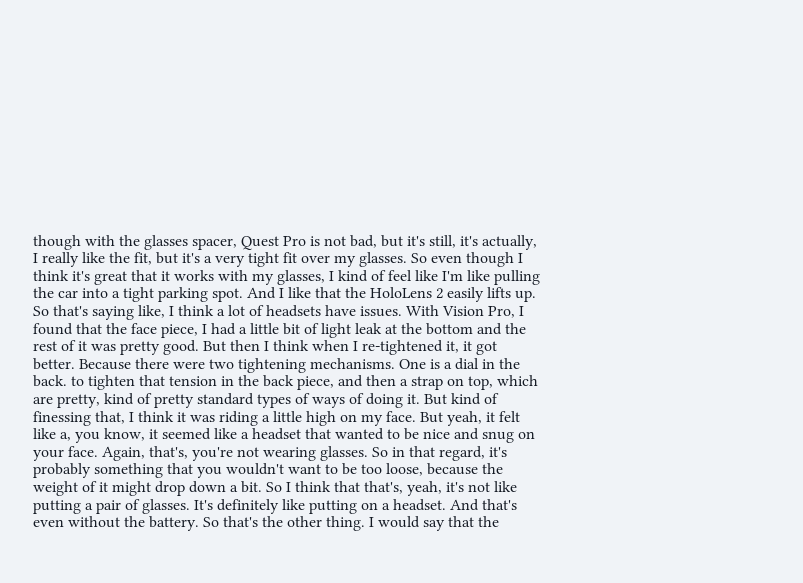though with the glasses spacer, Quest Pro is not bad, but it's still, it's actually, I really like the fit, but it's a very tight fit over my glasses. So even though I think it's great that it works with my glasses, I kind of feel like I'm like pulling the car into a tight parking spot. And I like that the HoloLens 2 easily lifts up. So that's saying like, I think a lot of headsets have issues. With Vision Pro, I found that the face piece, I had a little bit of light leak at the bottom and the rest of it was pretty good. But then I think when I re-tightened it, it got better. Because there were two tightening mechanisms. One is a dial in the back. to tighten that tension in the back piece, and then a strap on top, which are pretty, kind of pretty standard types of ways of doing it. But kind of finessing that, I think it was riding a little high on my face. But yeah, it felt like a, you know, it seemed like a headset that wanted to be nice and snug on your face. Again, that's, you're not wearing glasses. So in that regard, it's probably something that you wouldn't want to be too loose, because the weight of it might drop down a bit. So I think that that's, yeah, it's not like putting a pair of glasses. It's definitely like putting on a headset. And that's even without the battery. So that's the other thing. I would say that the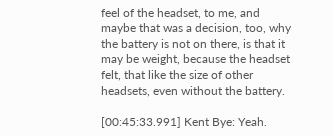feel of the headset, to me, and maybe that was a decision, too, why the battery is not on there, is that it may be weight, because the headset felt, that like the size of other headsets, even without the battery.

[00:45:33.991] Kent Bye: Yeah.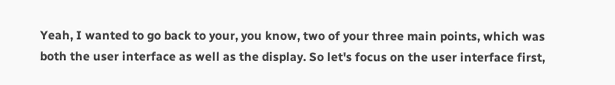Yeah, I wanted to go back to your, you know, two of your three main points, which was both the user interface as well as the display. So let's focus on the user interface first,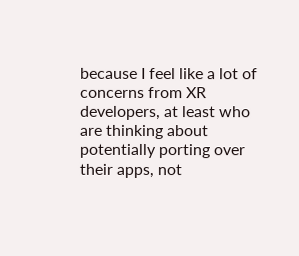because I feel like a lot of concerns from XR developers, at least who are thinking about potentially porting over their apps, not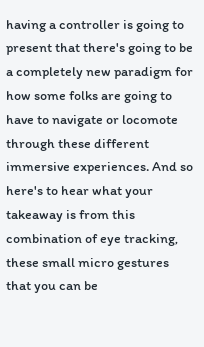having a controller is going to present that there's going to be a completely new paradigm for how some folks are going to have to navigate or locomote through these different immersive experiences. And so here's to hear what your takeaway is from this combination of eye tracking, these small micro gestures that you can be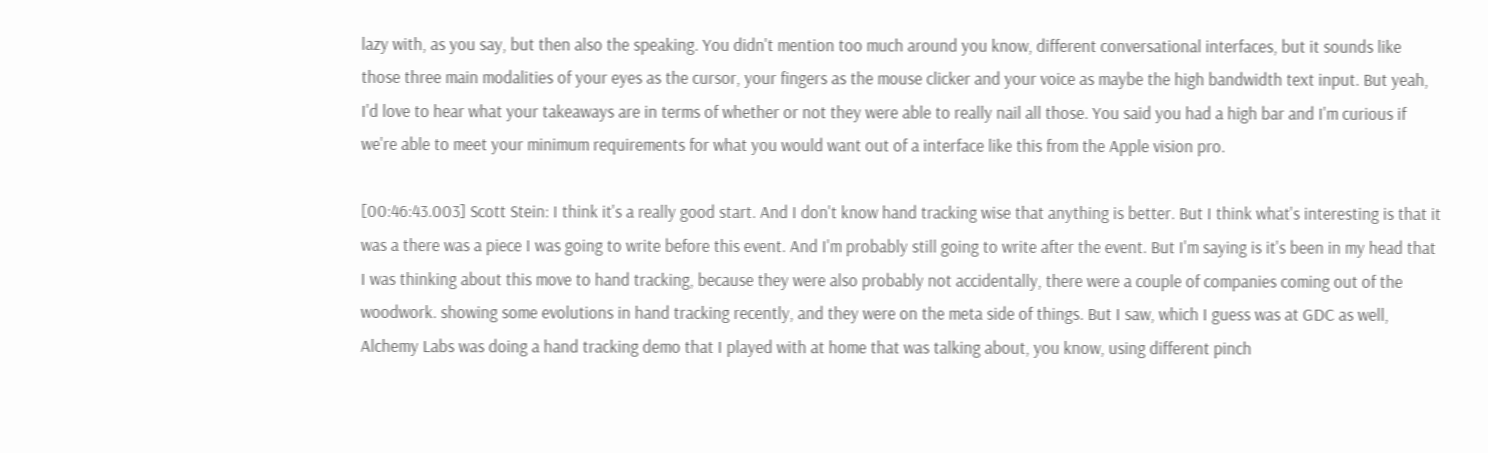lazy with, as you say, but then also the speaking. You didn't mention too much around you know, different conversational interfaces, but it sounds like those three main modalities of your eyes as the cursor, your fingers as the mouse clicker and your voice as maybe the high bandwidth text input. But yeah, I'd love to hear what your takeaways are in terms of whether or not they were able to really nail all those. You said you had a high bar and I'm curious if we're able to meet your minimum requirements for what you would want out of a interface like this from the Apple vision pro.

[00:46:43.003] Scott Stein: I think it's a really good start. And I don't know hand tracking wise that anything is better. But I think what's interesting is that it was a there was a piece I was going to write before this event. And I'm probably still going to write after the event. But I'm saying is it's been in my head that I was thinking about this move to hand tracking, because they were also probably not accidentally, there were a couple of companies coming out of the woodwork. showing some evolutions in hand tracking recently, and they were on the meta side of things. But I saw, which I guess was at GDC as well, Alchemy Labs was doing a hand tracking demo that I played with at home that was talking about, you know, using different pinch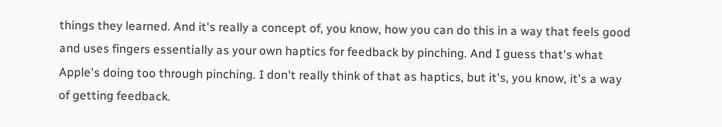things they learned. And it's really a concept of, you know, how you can do this in a way that feels good and uses fingers essentially as your own haptics for feedback by pinching. And I guess that's what Apple's doing too through pinching. I don't really think of that as haptics, but it's, you know, it's a way of getting feedback.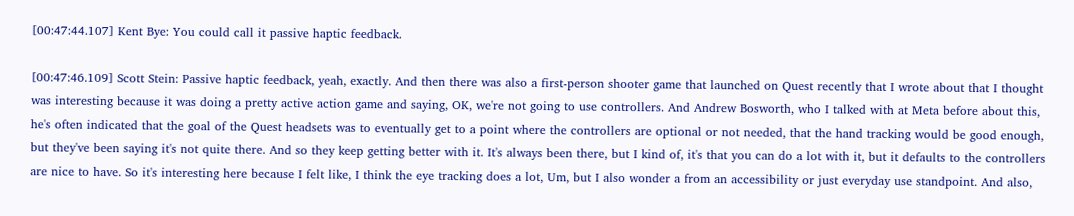[00:47:44.107] Kent Bye: You could call it passive haptic feedback.

[00:47:46.109] Scott Stein: Passive haptic feedback, yeah, exactly. And then there was also a first-person shooter game that launched on Quest recently that I wrote about that I thought was interesting because it was doing a pretty active action game and saying, OK, we're not going to use controllers. And Andrew Bosworth, who I talked with at Meta before about this, he's often indicated that the goal of the Quest headsets was to eventually get to a point where the controllers are optional or not needed, that the hand tracking would be good enough, but they've been saying it's not quite there. And so they keep getting better with it. It's always been there, but I kind of, it's that you can do a lot with it, but it defaults to the controllers are nice to have. So it's interesting here because I felt like, I think the eye tracking does a lot, Um, but I also wonder a from an accessibility or just everyday use standpoint. And also,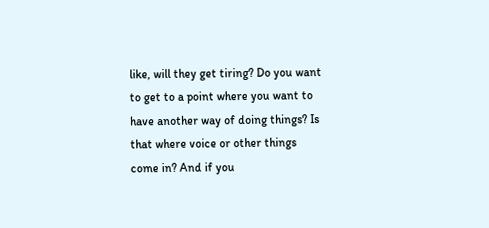like, will they get tiring? Do you want to get to a point where you want to have another way of doing things? Is that where voice or other things come in? And if you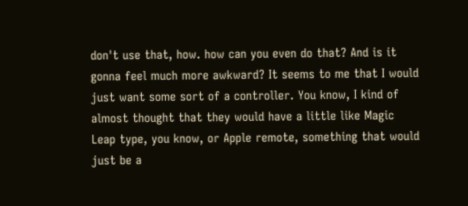don't use that, how. how can you even do that? And is it gonna feel much more awkward? It seems to me that I would just want some sort of a controller. You know, I kind of almost thought that they would have a little like Magic Leap type, you know, or Apple remote, something that would just be a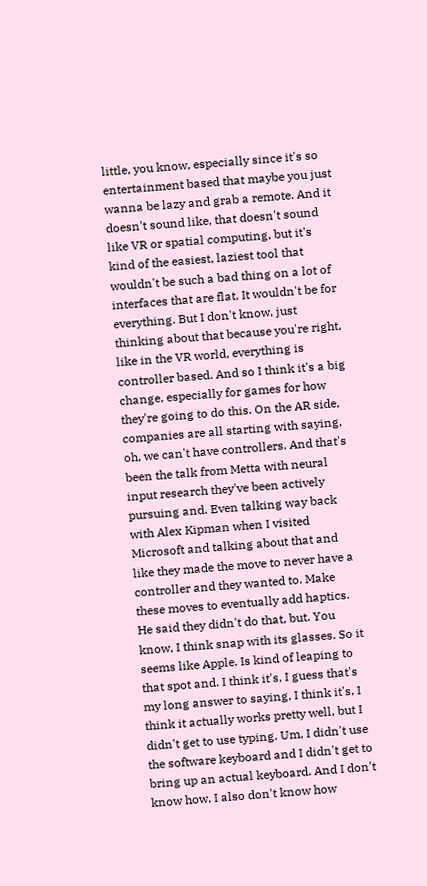little, you know, especially since it's so entertainment based that maybe you just wanna be lazy and grab a remote. And it doesn't sound like, that doesn't sound like VR or spatial computing, but it's kind of the easiest, laziest tool that wouldn't be such a bad thing on a lot of interfaces that are flat. It wouldn't be for everything. But I don't know, just thinking about that because you're right, like in the VR world, everything is controller based. And so I think it's a big change, especially for games for how they're going to do this. On the AR side, companies are all starting with saying, oh, we can't have controllers. And that's been the talk from Metta with neural input research they've been actively pursuing and. Even talking way back with Alex Kipman when I visited Microsoft and talking about that and like they made the move to never have a controller and they wanted to. Make these moves to eventually add haptics. He said they didn't do that, but. You know, I think snap with its glasses. So it seems like Apple. Is kind of leaping to that spot and. I think it's, I guess that's my long answer to saying, I think it's, I think it actually works pretty well, but I didn't get to use typing. Um, I didn't use the software keyboard and I didn't get to bring up an actual keyboard. And I don't know how, I also don't know how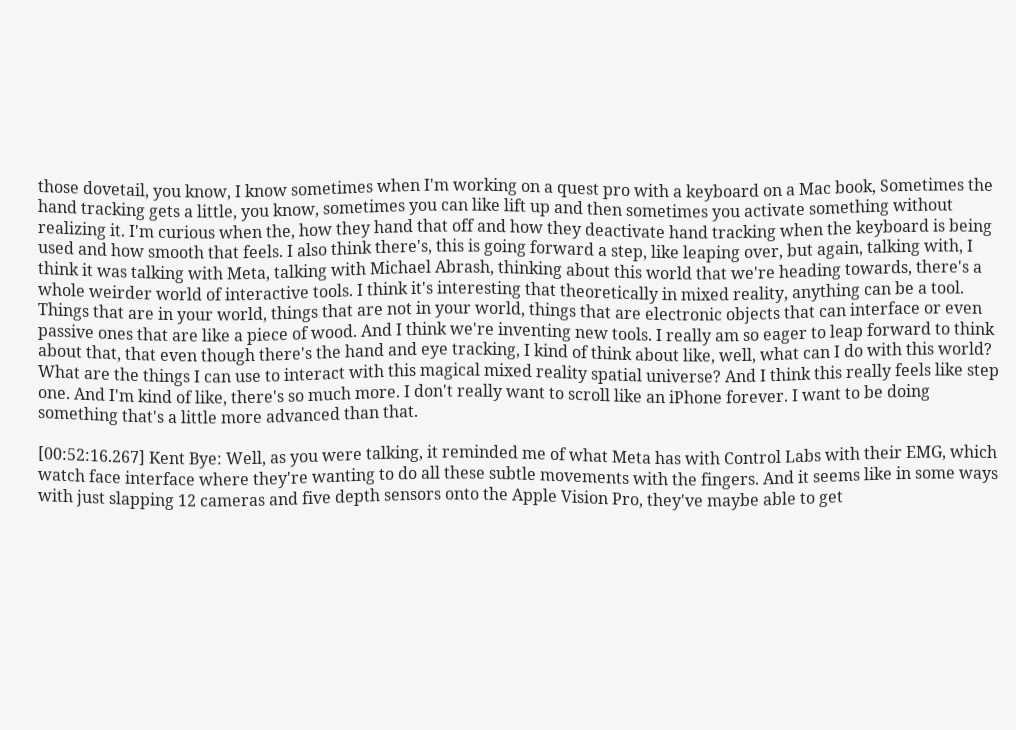those dovetail, you know, I know sometimes when I'm working on a quest pro with a keyboard on a Mac book, Sometimes the hand tracking gets a little, you know, sometimes you can like lift up and then sometimes you activate something without realizing it. I'm curious when the, how they hand that off and how they deactivate hand tracking when the keyboard is being used and how smooth that feels. I also think there's, this is going forward a step, like leaping over, but again, talking with, I think it was talking with Meta, talking with Michael Abrash, thinking about this world that we're heading towards, there's a whole weirder world of interactive tools. I think it's interesting that theoretically in mixed reality, anything can be a tool. Things that are in your world, things that are not in your world, things that are electronic objects that can interface or even passive ones that are like a piece of wood. And I think we're inventing new tools. I really am so eager to leap forward to think about that, that even though there's the hand and eye tracking, I kind of think about like, well, what can I do with this world? What are the things I can use to interact with this magical mixed reality spatial universe? And I think this really feels like step one. And I'm kind of like, there's so much more. I don't really want to scroll like an iPhone forever. I want to be doing something that's a little more advanced than that.

[00:52:16.267] Kent Bye: Well, as you were talking, it reminded me of what Meta has with Control Labs with their EMG, which watch face interface where they're wanting to do all these subtle movements with the fingers. And it seems like in some ways with just slapping 12 cameras and five depth sensors onto the Apple Vision Pro, they've maybe able to get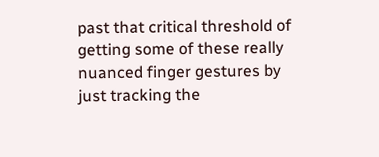past that critical threshold of getting some of these really nuanced finger gestures by just tracking the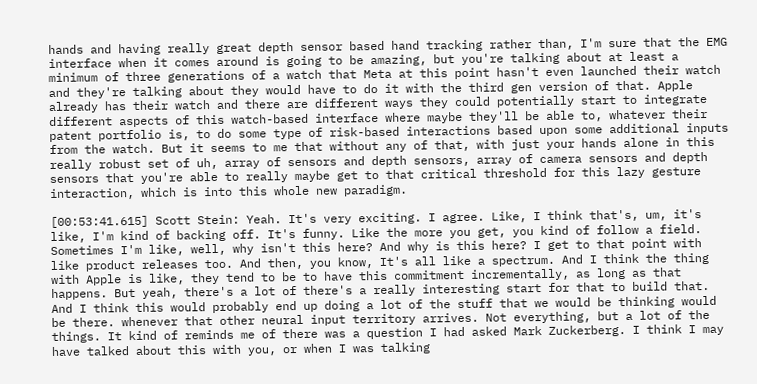hands and having really great depth sensor based hand tracking rather than, I'm sure that the EMG interface when it comes around is going to be amazing, but you're talking about at least a minimum of three generations of a watch that Meta at this point hasn't even launched their watch and they're talking about they would have to do it with the third gen version of that. Apple already has their watch and there are different ways they could potentially start to integrate different aspects of this watch-based interface where maybe they'll be able to, whatever their patent portfolio is, to do some type of risk-based interactions based upon some additional inputs from the watch. But it seems to me that without any of that, with just your hands alone in this really robust set of uh, array of sensors and depth sensors, array of camera sensors and depth sensors that you're able to really maybe get to that critical threshold for this lazy gesture interaction, which is into this whole new paradigm.

[00:53:41.615] Scott Stein: Yeah. It's very exciting. I agree. Like, I think that's, um, it's like, I'm kind of backing off. It's funny. Like the more you get, you kind of follow a field. Sometimes I'm like, well, why isn't this here? And why is this here? I get to that point with like product releases too. And then, you know, It's all like a spectrum. And I think the thing with Apple is like, they tend to be to have this commitment incrementally, as long as that happens. But yeah, there's a lot of there's a really interesting start for that to build that. And I think this would probably end up doing a lot of the stuff that we would be thinking would be there. whenever that other neural input territory arrives. Not everything, but a lot of the things. It kind of reminds me of there was a question I had asked Mark Zuckerberg. I think I may have talked about this with you, or when I was talking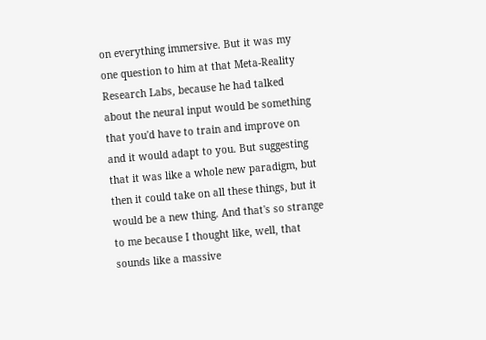on everything immersive. But it was my one question to him at that Meta-Reality Research Labs, because he had talked about the neural input would be something that you'd have to train and improve on and it would adapt to you. But suggesting that it was like a whole new paradigm, but then it could take on all these things, but it would be a new thing. And that's so strange to me because I thought like, well, that sounds like a massive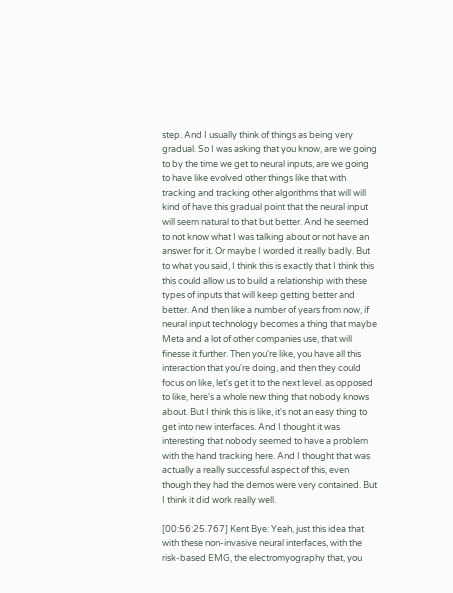step. And I usually think of things as being very gradual. So I was asking that you know, are we going to by the time we get to neural inputs, are we going to have like evolved other things like that with tracking and tracking other algorithms that will will kind of have this gradual point that the neural input will seem natural to that but better. And he seemed to not know what I was talking about or not have an answer for it. Or maybe I worded it really badly. But to what you said, I think this is exactly that I think this this could allow us to build a relationship with these types of inputs that will keep getting better and better. And then like a number of years from now, if neural input technology becomes a thing that maybe Meta and a lot of other companies use, that will finesse it further. Then you're like, you have all this interaction that you're doing, and then they could focus on like, let's get it to the next level. as opposed to like, here's a whole new thing that nobody knows about. But I think this is like, it's not an easy thing to get into new interfaces. And I thought it was interesting that nobody seemed to have a problem with the hand tracking here. And I thought that was actually a really successful aspect of this, even though they had the demos were very contained. But I think it did work really well.

[00:56:25.767] Kent Bye: Yeah, just this idea that with these non-invasive neural interfaces, with the risk-based EMG, the electromyography that, you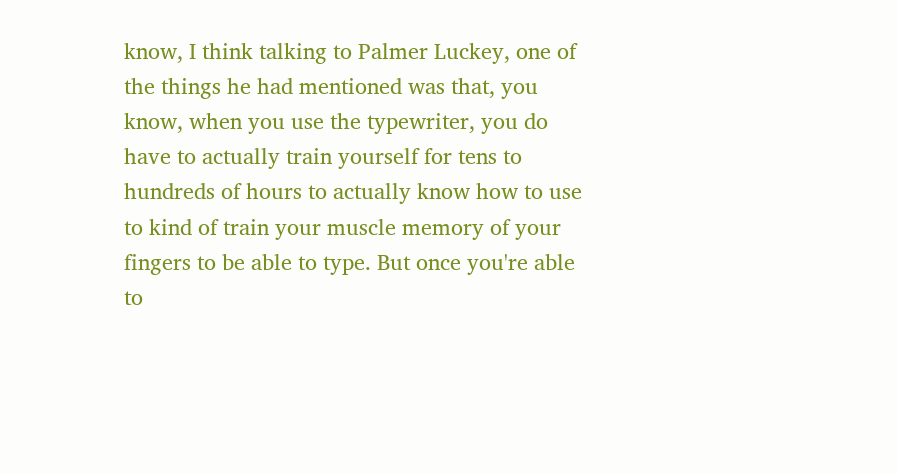know, I think talking to Palmer Luckey, one of the things he had mentioned was that, you know, when you use the typewriter, you do have to actually train yourself for tens to hundreds of hours to actually know how to use to kind of train your muscle memory of your fingers to be able to type. But once you're able to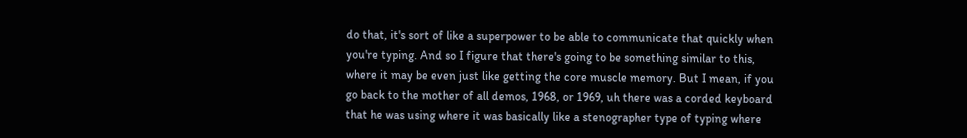do that, it's sort of like a superpower to be able to communicate that quickly when you're typing. And so I figure that there's going to be something similar to this, where it may be even just like getting the core muscle memory. But I mean, if you go back to the mother of all demos, 1968, or 1969, uh there was a corded keyboard that he was using where it was basically like a stenographer type of typing where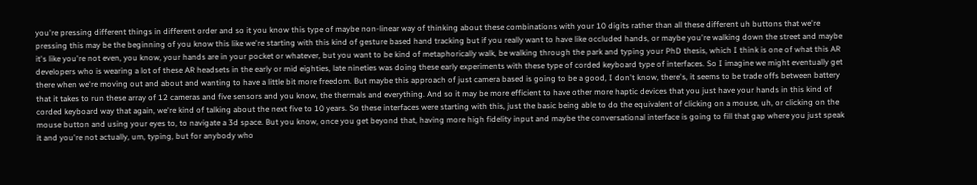you're pressing different things in different order and so it you know this type of maybe non-linear way of thinking about these combinations with your 10 digits rather than all these different uh buttons that we're pressing this may be the beginning of you know this like we're starting with this kind of gesture based hand tracking but if you really want to have like occluded hands, or maybe you're walking down the street and maybe it's like you're not even, you know, your hands are in your pocket or whatever, but you want to be kind of metaphorically walk, be walking through the park and typing your PhD thesis, which I think is one of what this AR developers who is wearing a lot of these AR headsets in the early or mid eighties, late nineties was doing these early experiments with these type of corded keyboard type of interfaces. So I imagine we might eventually get there when we're moving out and about and wanting to have a little bit more freedom. But maybe this approach of just camera based is going to be a good, I don't know, there's, it seems to be trade offs between battery that it takes to run these array of 12 cameras and five sensors and you know, the thermals and everything. And so it may be more efficient to have other more haptic devices that you just have your hands in this kind of corded keyboard way that again, we're kind of talking about the next five to 10 years. So these interfaces were starting with this, just the basic being able to do the equivalent of clicking on a mouse, uh, or clicking on the mouse button and using your eyes to, to navigate a 3d space. But you know, once you get beyond that, having more high fidelity input and maybe the conversational interface is going to fill that gap where you just speak it and you're not actually, um, typing, but for anybody who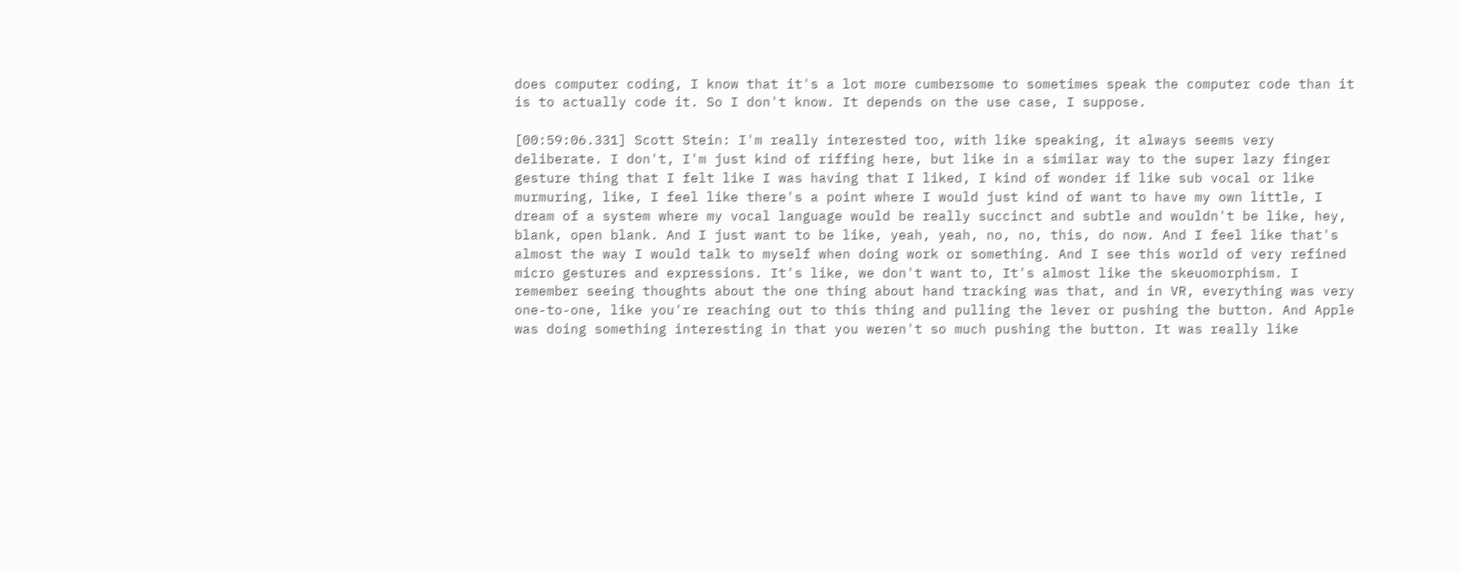does computer coding, I know that it's a lot more cumbersome to sometimes speak the computer code than it is to actually code it. So I don't know. It depends on the use case, I suppose.

[00:59:06.331] Scott Stein: I'm really interested too, with like speaking, it always seems very deliberate. I don't, I'm just kind of riffing here, but like in a similar way to the super lazy finger gesture thing that I felt like I was having that I liked, I kind of wonder if like sub vocal or like murmuring, like, I feel like there's a point where I would just kind of want to have my own little, I dream of a system where my vocal language would be really succinct and subtle and wouldn't be like, hey, blank, open blank. And I just want to be like, yeah, yeah, no, no, this, do now. And I feel like that's almost the way I would talk to myself when doing work or something. And I see this world of very refined micro gestures and expressions. It's like, we don't want to, It's almost like the skeuomorphism. I remember seeing thoughts about the one thing about hand tracking was that, and in VR, everything was very one-to-one, like you're reaching out to this thing and pulling the lever or pushing the button. And Apple was doing something interesting in that you weren't so much pushing the button. It was really like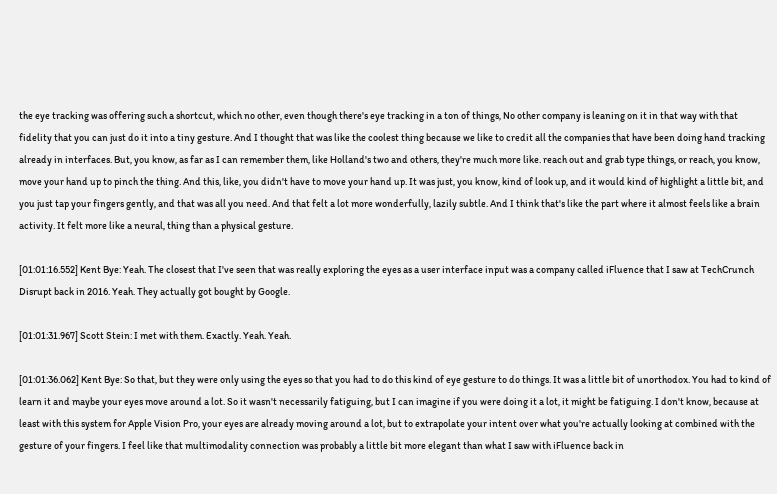the eye tracking was offering such a shortcut, which no other, even though there's eye tracking in a ton of things, No other company is leaning on it in that way with that fidelity that you can just do it into a tiny gesture. And I thought that was like the coolest thing because we like to credit all the companies that have been doing hand tracking already in interfaces. But, you know, as far as I can remember them, like Holland's two and others, they're much more like. reach out and grab type things, or reach, you know, move your hand up to pinch the thing. And this, like, you didn't have to move your hand up. It was just, you know, kind of look up, and it would kind of highlight a little bit, and you just tap your fingers gently, and that was all you need. And that felt a lot more wonderfully, lazily subtle. And I think that's like the part where it almost feels like a brain activity. It felt more like a neural, thing than a physical gesture.

[01:01:16.552] Kent Bye: Yeah. The closest that I've seen that was really exploring the eyes as a user interface input was a company called iFluence that I saw at TechCrunch Disrupt back in 2016. Yeah. They actually got bought by Google.

[01:01:31.967] Scott Stein: I met with them. Exactly. Yeah. Yeah.

[01:01:36.062] Kent Bye: So that, but they were only using the eyes so that you had to do this kind of eye gesture to do things. It was a little bit of unorthodox. You had to kind of learn it and maybe your eyes move around a lot. So it wasn't necessarily fatiguing, but I can imagine if you were doing it a lot, it might be fatiguing. I don't know, because at least with this system for Apple Vision Pro, your eyes are already moving around a lot, but to extrapolate your intent over what you're actually looking at combined with the gesture of your fingers. I feel like that multimodality connection was probably a little bit more elegant than what I saw with iFluence back in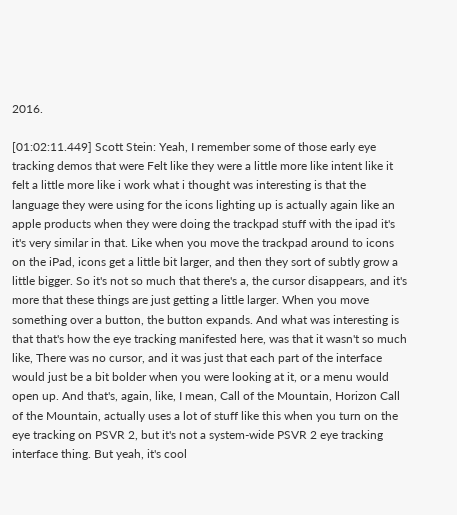2016.

[01:02:11.449] Scott Stein: Yeah, I remember some of those early eye tracking demos that were Felt like they were a little more like intent like it felt a little more like i work what i thought was interesting is that the language they were using for the icons lighting up is actually again like an apple products when they were doing the trackpad stuff with the ipad it's it's very similar in that. Like when you move the trackpad around to icons on the iPad, icons get a little bit larger, and then they sort of subtly grow a little bigger. So it's not so much that there's a, the cursor disappears, and it's more that these things are just getting a little larger. When you move something over a button, the button expands. And what was interesting is that that's how the eye tracking manifested here, was that it wasn't so much like, There was no cursor, and it was just that each part of the interface would just be a bit bolder when you were looking at it, or a menu would open up. And that's, again, like, I mean, Call of the Mountain, Horizon Call of the Mountain, actually uses a lot of stuff like this when you turn on the eye tracking on PSVR 2, but it's not a system-wide PSVR 2 eye tracking interface thing. But yeah, it's cool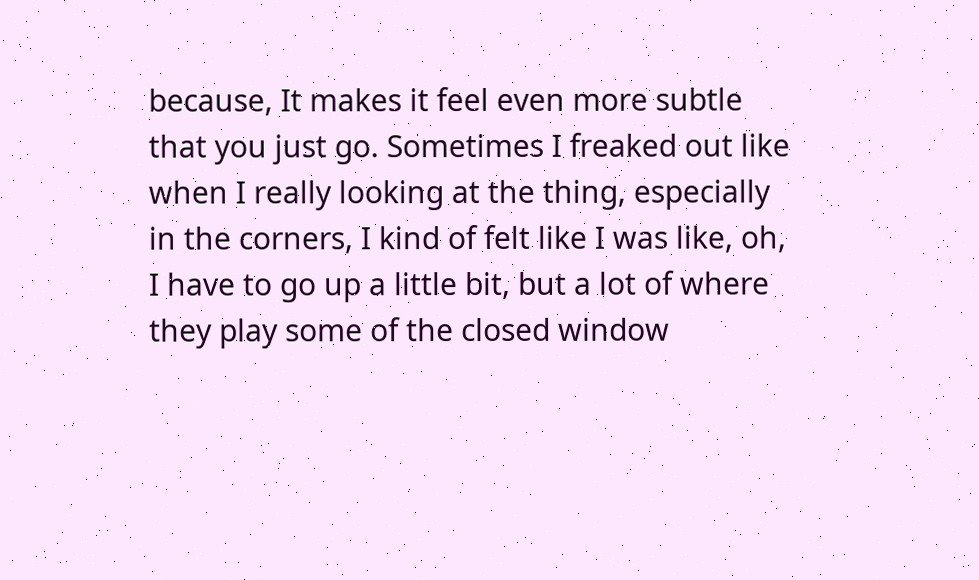because, It makes it feel even more subtle that you just go. Sometimes I freaked out like when I really looking at the thing, especially in the corners, I kind of felt like I was like, oh, I have to go up a little bit, but a lot of where they play some of the closed window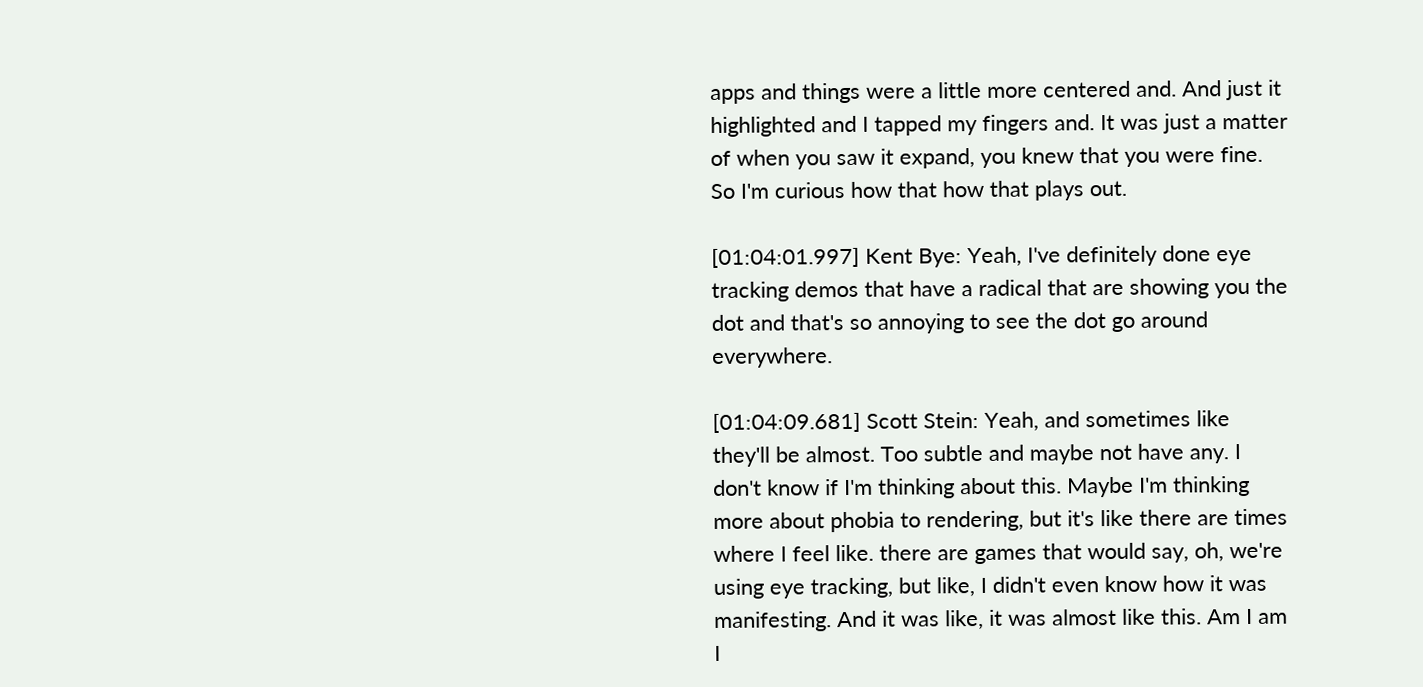apps and things were a little more centered and. And just it highlighted and I tapped my fingers and. It was just a matter of when you saw it expand, you knew that you were fine. So I'm curious how that how that plays out.

[01:04:01.997] Kent Bye: Yeah, I've definitely done eye tracking demos that have a radical that are showing you the dot and that's so annoying to see the dot go around everywhere.

[01:04:09.681] Scott Stein: Yeah, and sometimes like they'll be almost. Too subtle and maybe not have any. I don't know if I'm thinking about this. Maybe I'm thinking more about phobia to rendering, but it's like there are times where I feel like. there are games that would say, oh, we're using eye tracking, but like, I didn't even know how it was manifesting. And it was like, it was almost like this. Am I am I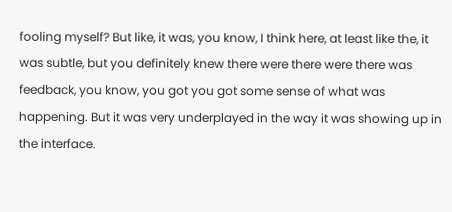fooling myself? But like, it was, you know, I think here, at least like the, it was subtle, but you definitely knew there were there were there was feedback, you know, you got you got some sense of what was happening. But it was very underplayed in the way it was showing up in the interface.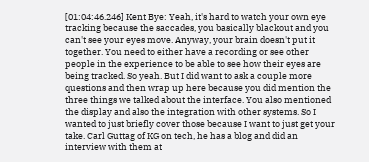[01:04:46.246] Kent Bye: Yeah, it's hard to watch your own eye tracking because the saccades, you basically blackout and you can't see your eyes move. Anyway, your brain doesn't put it together. You need to either have a recording or see other people in the experience to be able to see how their eyes are being tracked. So yeah. But I did want to ask a couple more questions and then wrap up here because you did mention the three things we talked about the interface. You also mentioned the display and also the integration with other systems. So I wanted to just briefly cover those because I want to just get your take. Carl Guttag of KG on tech, he has a blog and did an interview with them at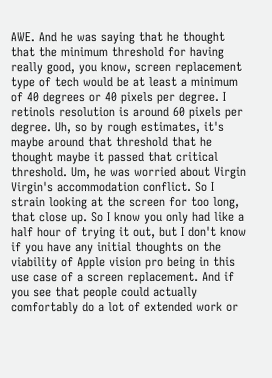AWE. And he was saying that he thought that the minimum threshold for having really good, you know, screen replacement type of tech would be at least a minimum of 40 degrees or 40 pixels per degree. I retinols resolution is around 60 pixels per degree. Uh, so by rough estimates, it's maybe around that threshold that he thought maybe it passed that critical threshold. Um, he was worried about Virgin Virgin's accommodation conflict. So I strain looking at the screen for too long, that close up. So I know you only had like a half hour of trying it out, but I don't know if you have any initial thoughts on the viability of Apple vision pro being in this use case of a screen replacement. And if you see that people could actually comfortably do a lot of extended work or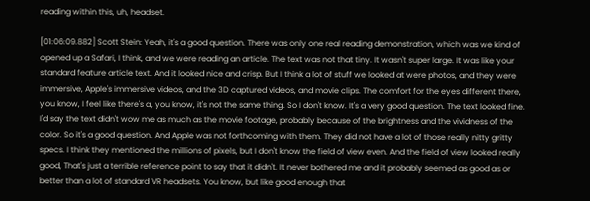reading within this, uh, headset.

[01:06:09.882] Scott Stein: Yeah, it's a good question. There was only one real reading demonstration, which was we kind of opened up a Safari, I think, and we were reading an article. The text was not that tiny. It wasn't super large. It was like your standard feature article text. And it looked nice and crisp. But I think a lot of stuff we looked at were photos, and they were immersive, Apple's immersive videos, and the 3D captured videos, and movie clips. The comfort for the eyes different there, you know, I feel like there's a, you know, it's not the same thing. So I don't know. It's a very good question. The text looked fine. I'd say the text didn't wow me as much as the movie footage, probably because of the brightness and the vividness of the color. So it's a good question. And Apple was not forthcoming with them. They did not have a lot of those really nitty gritty specs. I think they mentioned the millions of pixels, but I don't know the field of view even. And the field of view looked really good, That's just a terrible reference point to say that it didn't. It never bothered me and it probably seemed as good as or better than a lot of standard VR headsets. You know, but like good enough that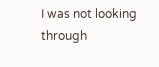I was not looking through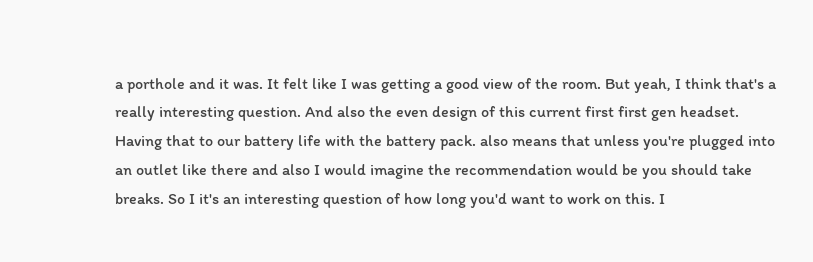a porthole and it was. It felt like I was getting a good view of the room. But yeah, I think that's a really interesting question. And also the even design of this current first first gen headset. Having that to our battery life with the battery pack. also means that unless you're plugged into an outlet like there and also I would imagine the recommendation would be you should take breaks. So I it's an interesting question of how long you'd want to work on this. I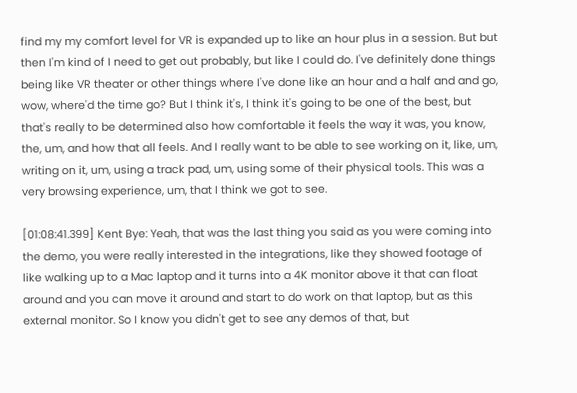find my my comfort level for VR is expanded up to like an hour plus in a session. But but then I'm kind of I need to get out probably, but like I could do. I've definitely done things being like VR theater or other things where I've done like an hour and a half and and go, wow, where'd the time go? But I think it's, I think it's going to be one of the best, but that's really to be determined also how comfortable it feels the way it was, you know, the, um, and how that all feels. And I really want to be able to see working on it, like, um, writing on it, um, using a track pad, um, using some of their physical tools. This was a very browsing experience, um, that I think we got to see.

[01:08:41.399] Kent Bye: Yeah, that was the last thing you said as you were coming into the demo, you were really interested in the integrations, like they showed footage of like walking up to a Mac laptop and it turns into a 4K monitor above it that can float around and you can move it around and start to do work on that laptop, but as this external monitor. So I know you didn't get to see any demos of that, but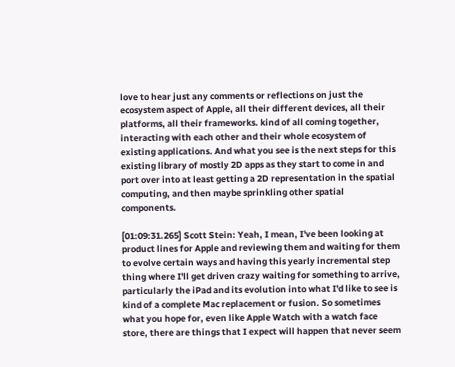love to hear just any comments or reflections on just the ecosystem aspect of Apple, all their different devices, all their platforms, all their frameworks. kind of all coming together, interacting with each other and their whole ecosystem of existing applications. And what you see is the next steps for this existing library of mostly 2D apps as they start to come in and port over into at least getting a 2D representation in the spatial computing, and then maybe sprinkling other spatial components.

[01:09:31.265] Scott Stein: Yeah, I mean, I've been looking at product lines for Apple and reviewing them and waiting for them to evolve certain ways and having this yearly incremental step thing where I'll get driven crazy waiting for something to arrive, particularly the iPad and its evolution into what I'd like to see is kind of a complete Mac replacement or fusion. So sometimes what you hope for, even like Apple Watch with a watch face store, there are things that I expect will happen that never seem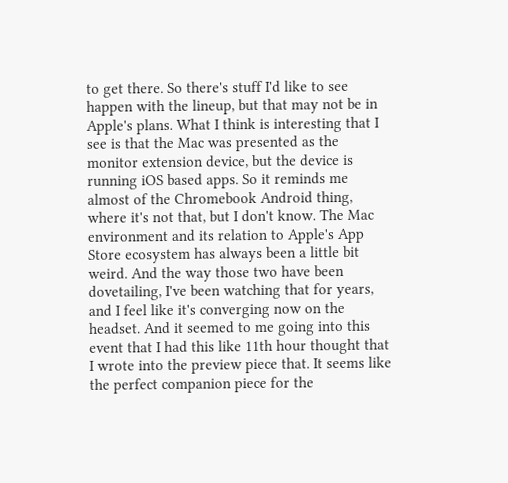to get there. So there's stuff I'd like to see happen with the lineup, but that may not be in Apple's plans. What I think is interesting that I see is that the Mac was presented as the monitor extension device, but the device is running iOS based apps. So it reminds me almost of the Chromebook Android thing, where it's not that, but I don't know. The Mac environment and its relation to Apple's App Store ecosystem has always been a little bit weird. And the way those two have been dovetailing, I've been watching that for years, and I feel like it's converging now on the headset. And it seemed to me going into this event that I had this like 11th hour thought that I wrote into the preview piece that. It seems like the perfect companion piece for the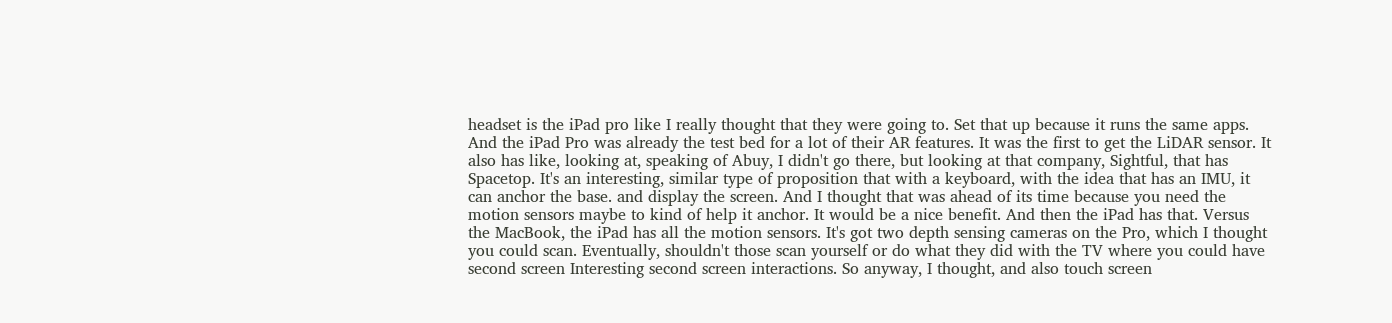headset is the iPad pro like I really thought that they were going to. Set that up because it runs the same apps. And the iPad Pro was already the test bed for a lot of their AR features. It was the first to get the LiDAR sensor. It also has like, looking at, speaking of Abuy, I didn't go there, but looking at that company, Sightful, that has Spacetop. It's an interesting, similar type of proposition that with a keyboard, with the idea that has an IMU, it can anchor the base. and display the screen. And I thought that was ahead of its time because you need the motion sensors maybe to kind of help it anchor. It would be a nice benefit. And then the iPad has that. Versus the MacBook, the iPad has all the motion sensors. It's got two depth sensing cameras on the Pro, which I thought you could scan. Eventually, shouldn't those scan yourself or do what they did with the TV where you could have second screen Interesting second screen interactions. So anyway, I thought, and also touch screen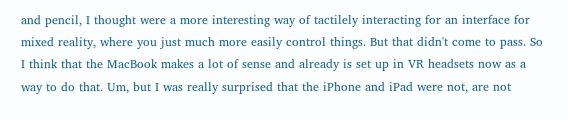and pencil, I thought were a more interesting way of tactilely interacting for an interface for mixed reality, where you just much more easily control things. But that didn't come to pass. So I think that the MacBook makes a lot of sense and already is set up in VR headsets now as a way to do that. Um, but I was really surprised that the iPhone and iPad were not, are not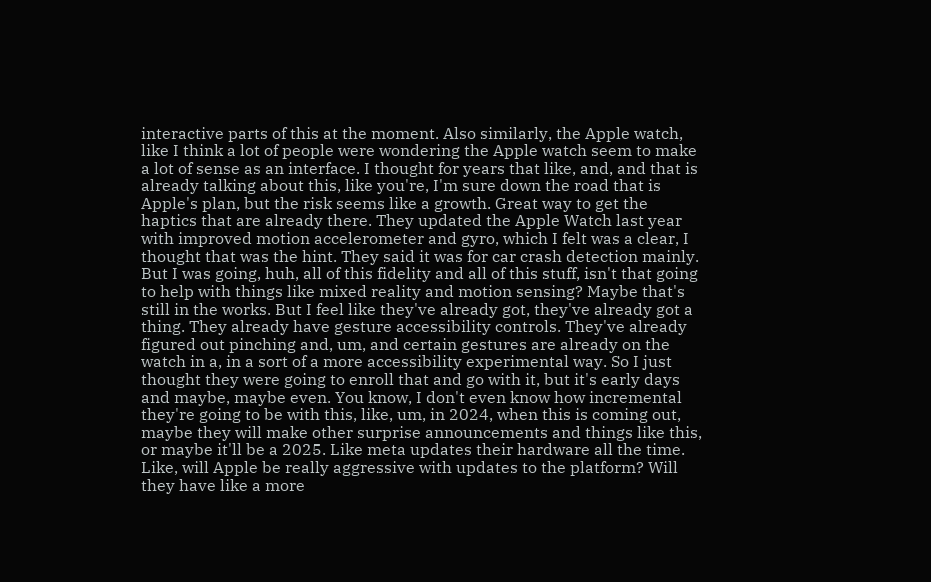interactive parts of this at the moment. Also similarly, the Apple watch, like I think a lot of people were wondering the Apple watch seem to make a lot of sense as an interface. I thought for years that like, and, and that is already talking about this, like you're, I'm sure down the road that is Apple's plan, but the risk seems like a growth. Great way to get the haptics that are already there. They updated the Apple Watch last year with improved motion accelerometer and gyro, which I felt was a clear, I thought that was the hint. They said it was for car crash detection mainly. But I was going, huh, all of this fidelity and all of this stuff, isn't that going to help with things like mixed reality and motion sensing? Maybe that's still in the works. But I feel like they've already got, they've already got a thing. They already have gesture accessibility controls. They've already figured out pinching and, um, and certain gestures are already on the watch in a, in a sort of a more accessibility experimental way. So I just thought they were going to enroll that and go with it, but it's early days and maybe, maybe even. You know, I don't even know how incremental they're going to be with this, like, um, in 2024, when this is coming out, maybe they will make other surprise announcements and things like this, or maybe it'll be a 2025. Like meta updates their hardware all the time. Like, will Apple be really aggressive with updates to the platform? Will they have like a more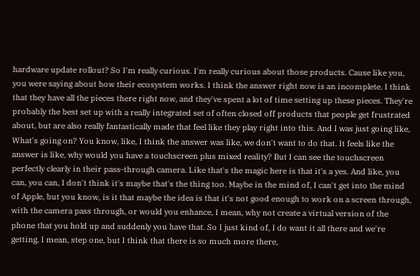hardware update rollout? So I'm really curious. I'm really curious about those products. Cause like you, you were saying about how their ecosystem works. I think the answer right now is an incomplete. I think that they have all the pieces there right now, and they've spent a lot of time setting up these pieces. They're probably the best set up with a really integrated set of often closed off products that people get frustrated about, but are also really fantastically made that feel like they play right into this. And I was just going like, What's going on? You know, like, I think the answer was like, we don't want to do that. It feels like the answer is like, why would you have a touchscreen plus mixed reality? But I can see the touchscreen perfectly clearly in their pass-through camera. Like that's the magic here is that it's a yes. And like, you can, you can, I don't think it's maybe that's the thing too. Maybe in the mind of, I can't get into the mind of Apple, but you know, is it that maybe the idea is that it's not good enough to work on a screen through, with the camera pass through, or would you enhance, I mean, why not create a virtual version of the phone that you hold up and suddenly you have that. So I just kind of, I do want it all there and we're getting, I mean, step one, but I think that there is so much more there,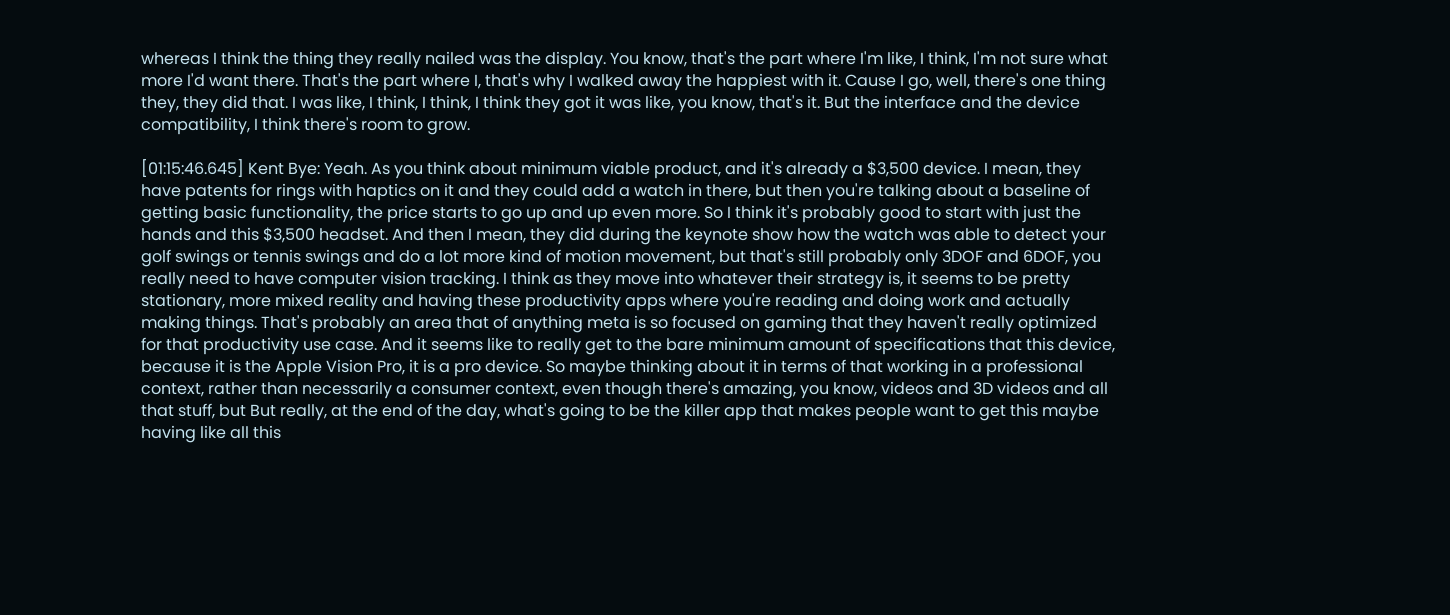whereas I think the thing they really nailed was the display. You know, that's the part where I'm like, I think, I'm not sure what more I'd want there. That's the part where I, that's why I walked away the happiest with it. Cause I go, well, there's one thing they, they did that. I was like, I think, I think, I think they got it was like, you know, that's it. But the interface and the device compatibility, I think there's room to grow.

[01:15:46.645] Kent Bye: Yeah. As you think about minimum viable product, and it's already a $3,500 device. I mean, they have patents for rings with haptics on it and they could add a watch in there, but then you're talking about a baseline of getting basic functionality, the price starts to go up and up even more. So I think it's probably good to start with just the hands and this $3,500 headset. And then I mean, they did during the keynote show how the watch was able to detect your golf swings or tennis swings and do a lot more kind of motion movement, but that's still probably only 3DOF and 6DOF, you really need to have computer vision tracking. I think as they move into whatever their strategy is, it seems to be pretty stationary, more mixed reality and having these productivity apps where you're reading and doing work and actually making things. That's probably an area that of anything meta is so focused on gaming that they haven't really optimized for that productivity use case. And it seems like to really get to the bare minimum amount of specifications that this device, because it is the Apple Vision Pro, it is a pro device. So maybe thinking about it in terms of that working in a professional context, rather than necessarily a consumer context, even though there's amazing, you know, videos and 3D videos and all that stuff, but But really, at the end of the day, what's going to be the killer app that makes people want to get this maybe having like all this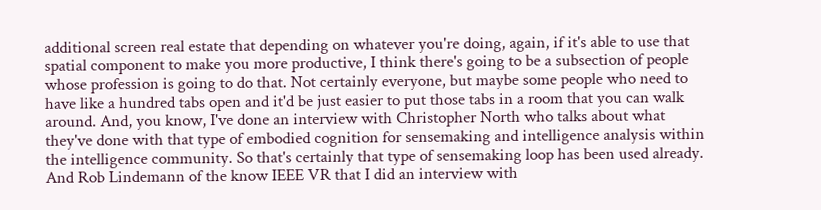additional screen real estate that depending on whatever you're doing, again, if it's able to use that spatial component to make you more productive, I think there's going to be a subsection of people whose profession is going to do that. Not certainly everyone, but maybe some people who need to have like a hundred tabs open and it'd be just easier to put those tabs in a room that you can walk around. And, you know, I've done an interview with Christopher North who talks about what they've done with that type of embodied cognition for sensemaking and intelligence analysis within the intelligence community. So that's certainly that type of sensemaking loop has been used already. And Rob Lindemann of the know IEEE VR that I did an interview with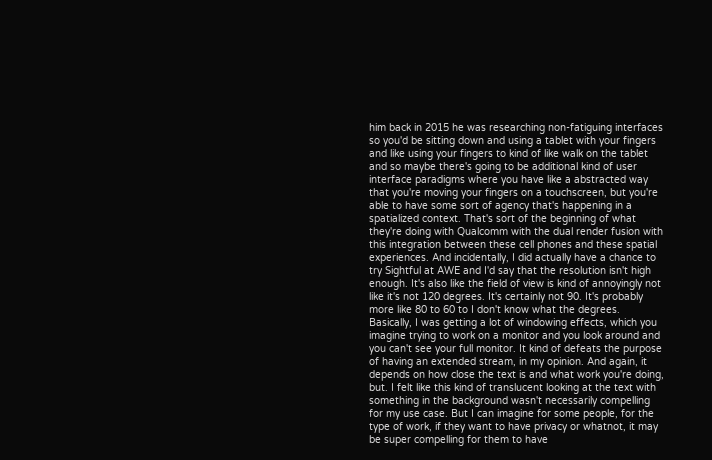him back in 2015 he was researching non-fatiguing interfaces so you'd be sitting down and using a tablet with your fingers and like using your fingers to kind of like walk on the tablet and so maybe there's going to be additional kind of user interface paradigms where you have like a abstracted way that you're moving your fingers on a touchscreen, but you're able to have some sort of agency that's happening in a spatialized context. That's sort of the beginning of what they're doing with Qualcomm with the dual render fusion with this integration between these cell phones and these spatial experiences. And incidentally, I did actually have a chance to try Sightful at AWE and I'd say that the resolution isn't high enough. It's also like the field of view is kind of annoyingly not like it's not 120 degrees. It's certainly not 90. It's probably more like 80 to 60 to I don't know what the degrees. Basically, I was getting a lot of windowing effects, which you imagine trying to work on a monitor and you look around and you can't see your full monitor. It kind of defeats the purpose of having an extended stream, in my opinion. And again, it depends on how close the text is and what work you're doing, but. I felt like this kind of translucent looking at the text with something in the background wasn't necessarily compelling for my use case. But I can imagine for some people, for the type of work, if they want to have privacy or whatnot, it may be super compelling for them to have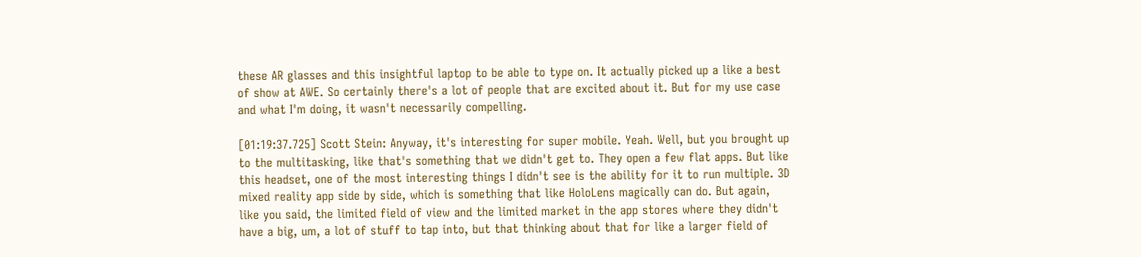these AR glasses and this insightful laptop to be able to type on. It actually picked up a like a best of show at AWE. So certainly there's a lot of people that are excited about it. But for my use case and what I'm doing, it wasn't necessarily compelling.

[01:19:37.725] Scott Stein: Anyway, it's interesting for super mobile. Yeah. Well, but you brought up to the multitasking, like that's something that we didn't get to. They open a few flat apps. But like this headset, one of the most interesting things I didn't see is the ability for it to run multiple. 3D mixed reality app side by side, which is something that like HoloLens magically can do. But again, like you said, the limited field of view and the limited market in the app stores where they didn't have a big, um, a lot of stuff to tap into, but that thinking about that for like a larger field of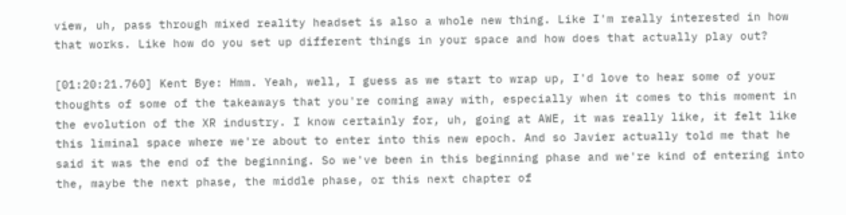view, uh, pass through mixed reality headset is also a whole new thing. Like I'm really interested in how that works. Like how do you set up different things in your space and how does that actually play out?

[01:20:21.760] Kent Bye: Hmm. Yeah, well, I guess as we start to wrap up, I'd love to hear some of your thoughts of some of the takeaways that you're coming away with, especially when it comes to this moment in the evolution of the XR industry. I know certainly for, uh, going at AWE, it was really like, it felt like this liminal space where we're about to enter into this new epoch. And so Javier actually told me that he said it was the end of the beginning. So we've been in this beginning phase and we're kind of entering into the, maybe the next phase, the middle phase, or this next chapter of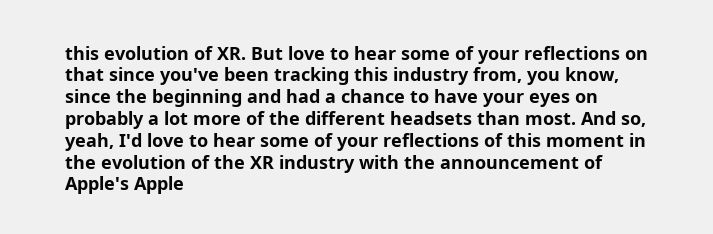this evolution of XR. But love to hear some of your reflections on that since you've been tracking this industry from, you know, since the beginning and had a chance to have your eyes on probably a lot more of the different headsets than most. And so, yeah, I'd love to hear some of your reflections of this moment in the evolution of the XR industry with the announcement of Apple's Apple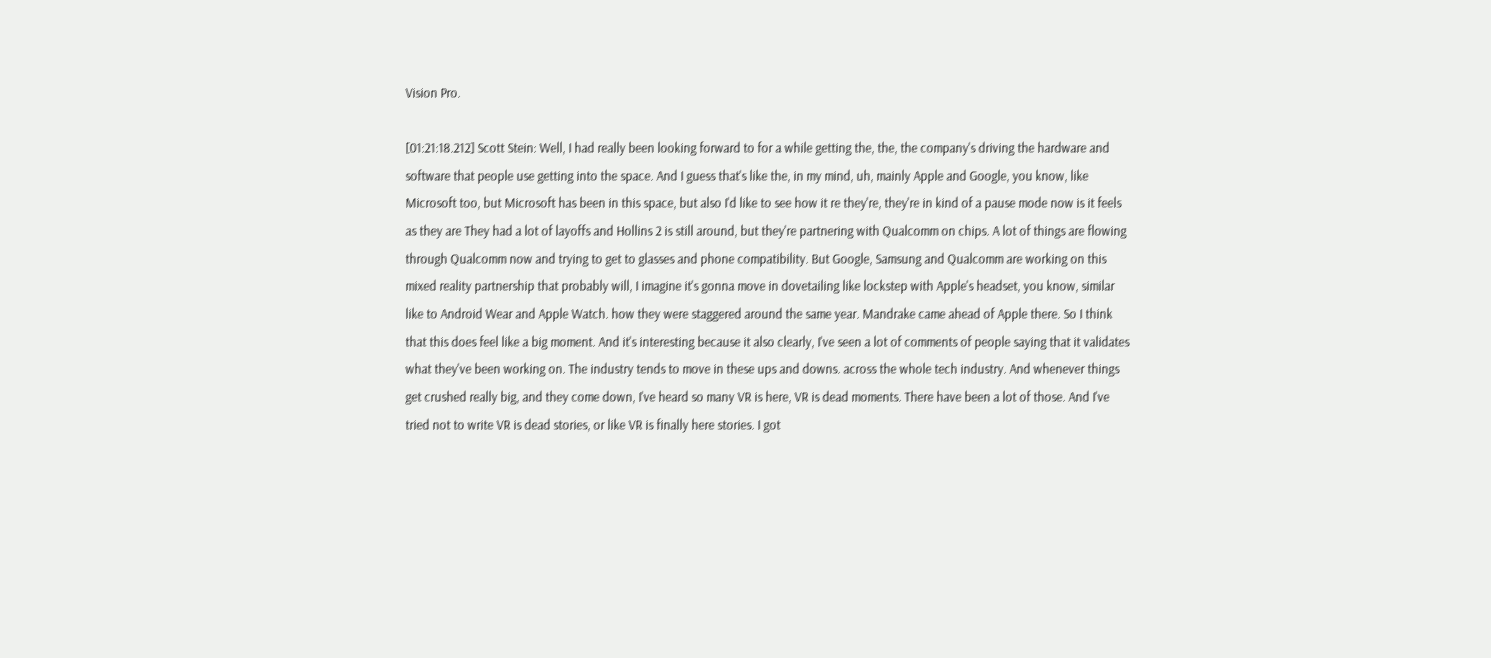Vision Pro.

[01:21:18.212] Scott Stein: Well, I had really been looking forward to for a while getting the, the, the company's driving the hardware and software that people use getting into the space. And I guess that's like the, in my mind, uh, mainly Apple and Google, you know, like Microsoft too, but Microsoft has been in this space, but also I'd like to see how it re they're, they're in kind of a pause mode now is it feels as they are They had a lot of layoffs and Hollins 2 is still around, but they're partnering with Qualcomm on chips. A lot of things are flowing through Qualcomm now and trying to get to glasses and phone compatibility. But Google, Samsung and Qualcomm are working on this mixed reality partnership that probably will, I imagine it's gonna move in dovetailing like lockstep with Apple's headset, you know, similar like to Android Wear and Apple Watch. how they were staggered around the same year. Mandrake came ahead of Apple there. So I think that this does feel like a big moment. And it's interesting because it also clearly, I've seen a lot of comments of people saying that it validates what they've been working on. The industry tends to move in these ups and downs. across the whole tech industry. And whenever things get crushed really big, and they come down, I've heard so many VR is here, VR is dead moments. There have been a lot of those. And I've tried not to write VR is dead stories, or like VR is finally here stories. I got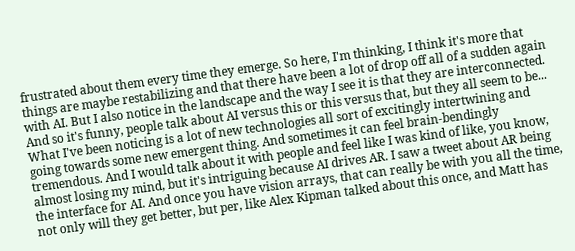frustrated about them every time they emerge. So here, I'm thinking, I think it's more that things are maybe restabilizing and that there have been a lot of drop off all of a sudden again with AI. But I also notice in the landscape and the way I see it is that they are interconnected. And so it's funny, people talk about AI versus this or this versus that, but they all seem to be... What I've been noticing is a lot of new technologies all sort of excitingly intertwining and going towards some new emergent thing. And sometimes it can feel brain-bendingly tremendous. And I would talk about it with people and feel like I was kind of like, you know, almost losing my mind, but it's intriguing because AI drives AR. I saw a tweet about AR being the interface for AI. And once you have vision arrays, that can really be with you all the time, not only will they get better, but per, like Alex Kipman talked about this once, and Matt has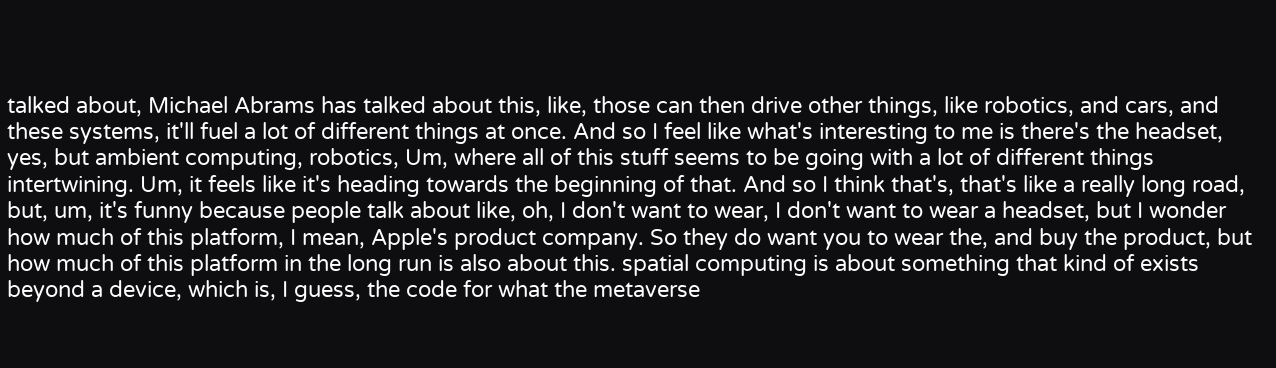talked about, Michael Abrams has talked about this, like, those can then drive other things, like robotics, and cars, and these systems, it'll fuel a lot of different things at once. And so I feel like what's interesting to me is there's the headset, yes, but ambient computing, robotics, Um, where all of this stuff seems to be going with a lot of different things intertwining. Um, it feels like it's heading towards the beginning of that. And so I think that's, that's like a really long road, but, um, it's funny because people talk about like, oh, I don't want to wear, I don't want to wear a headset, but I wonder how much of this platform, I mean, Apple's product company. So they do want you to wear the, and buy the product, but how much of this platform in the long run is also about this. spatial computing is about something that kind of exists beyond a device, which is, I guess, the code for what the metaverse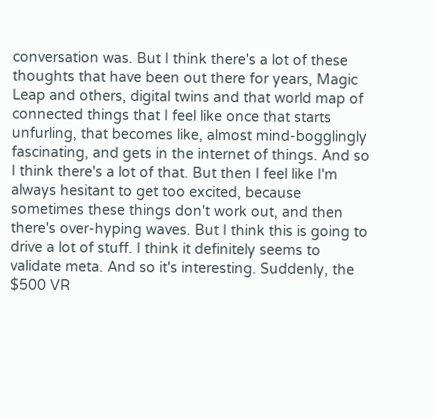conversation was. But I think there's a lot of these thoughts that have been out there for years, Magic Leap and others, digital twins and that world map of connected things that I feel like once that starts unfurling, that becomes like, almost mind-bogglingly fascinating, and gets in the internet of things. And so I think there's a lot of that. But then I feel like I'm always hesitant to get too excited, because sometimes these things don't work out, and then there's over-hyping waves. But I think this is going to drive a lot of stuff. I think it definitely seems to validate meta. And so it's interesting. Suddenly, the $500 VR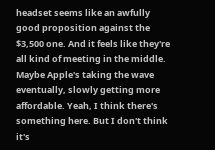headset seems like an awfully good proposition against the $3,500 one. And it feels like they're all kind of meeting in the middle. Maybe Apple's taking the wave eventually, slowly getting more affordable. Yeah, I think there's something here. But I don't think it's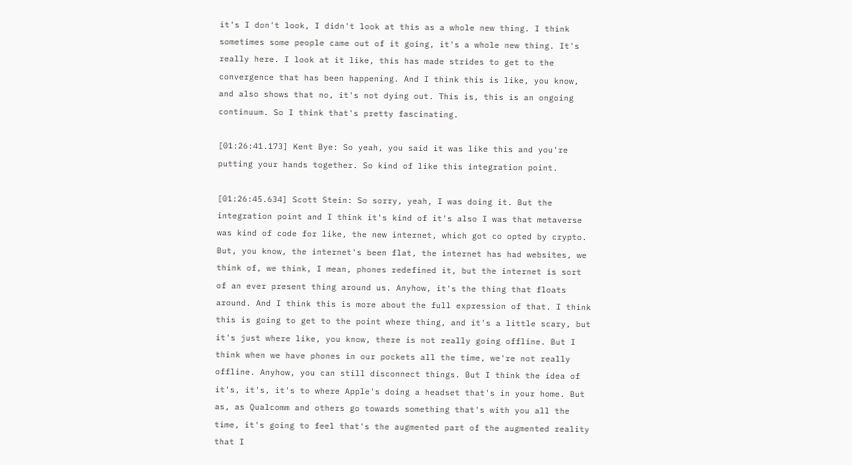it's I don't look, I didn't look at this as a whole new thing. I think sometimes some people came out of it going, it's a whole new thing. It's really here. I look at it like, this has made strides to get to the convergence that has been happening. And I think this is like, you know, and also shows that no, it's not dying out. This is, this is an ongoing continuum. So I think that's pretty fascinating.

[01:26:41.173] Kent Bye: So yeah, you said it was like this and you're putting your hands together. So kind of like this integration point.

[01:26:45.634] Scott Stein: So sorry, yeah, I was doing it. But the integration point and I think it's kind of it's also I was that metaverse was kind of code for like, the new internet, which got co opted by crypto. But, you know, the internet's been flat, the internet has had websites, we think of, we think, I mean, phones redefined it, but the internet is sort of an ever present thing around us. Anyhow, it's the thing that floats around. And I think this is more about the full expression of that. I think this is going to get to the point where thing, and it's a little scary, but it's just where like, you know, there is not really going offline. But I think when we have phones in our pockets all the time, we're not really offline. Anyhow, you can still disconnect things. But I think the idea of it's, it's, it's to where Apple's doing a headset that's in your home. But as, as Qualcomm and others go towards something that's with you all the time, it's going to feel that's the augmented part of the augmented reality that I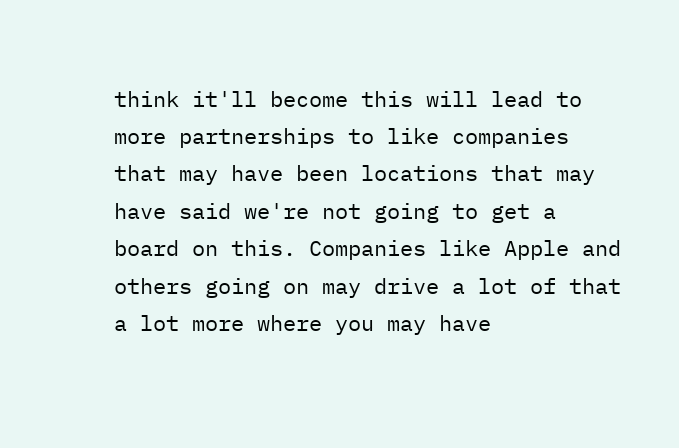think it'll become this will lead to more partnerships to like companies that may have been locations that may have said we're not going to get a board on this. Companies like Apple and others going on may drive a lot of that a lot more where you may have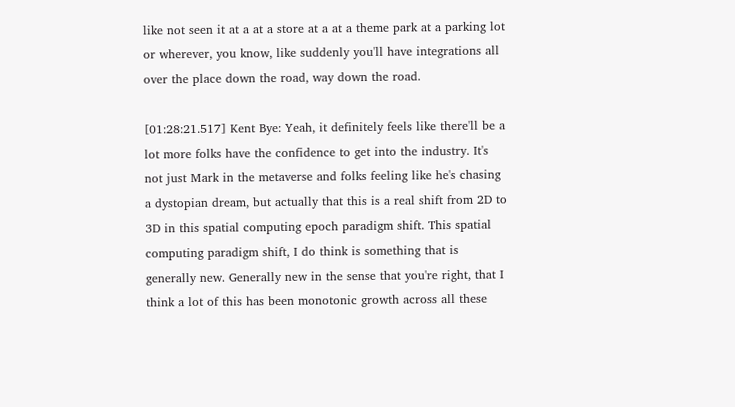like not seen it at a at a store at a at a theme park at a parking lot or wherever, you know, like suddenly you'll have integrations all over the place down the road, way down the road.

[01:28:21.517] Kent Bye: Yeah, it definitely feels like there'll be a lot more folks have the confidence to get into the industry. It's not just Mark in the metaverse and folks feeling like he's chasing a dystopian dream, but actually that this is a real shift from 2D to 3D in this spatial computing epoch paradigm shift. This spatial computing paradigm shift, I do think is something that is generally new. Generally new in the sense that you're right, that I think a lot of this has been monotonic growth across all these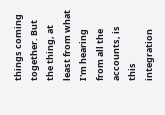things coming together. But the thing, at least from what I'm hearing from all the accounts, is this integration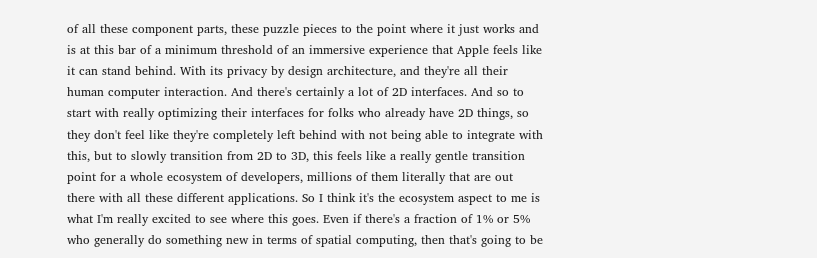of all these component parts, these puzzle pieces to the point where it just works and is at this bar of a minimum threshold of an immersive experience that Apple feels like it can stand behind. With its privacy by design architecture, and they're all their human computer interaction. And there's certainly a lot of 2D interfaces. And so to start with really optimizing their interfaces for folks who already have 2D things, so they don't feel like they're completely left behind with not being able to integrate with this, but to slowly transition from 2D to 3D, this feels like a really gentle transition point for a whole ecosystem of developers, millions of them literally that are out there with all these different applications. So I think it's the ecosystem aspect to me is what I'm really excited to see where this goes. Even if there's a fraction of 1% or 5% who generally do something new in terms of spatial computing, then that's going to be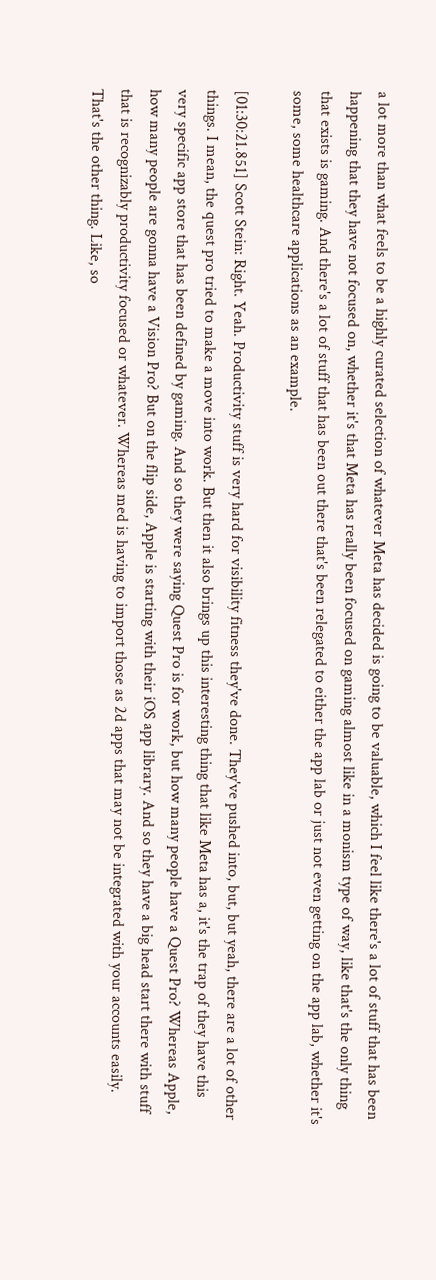a lot more than what feels to be a highly curated selection of whatever Meta has decided is going to be valuable, which I feel like there's a lot of stuff that has been happening that they have not focused on, whether it's that Meta has really been focused on gaming almost like in a monism type of way, like that's the only thing that exists is gaming. And there's a lot of stuff that has been out there that's been relegated to either the app lab or just not even getting on the app lab, whether it's some, some healthcare applications as an example.

[01:30:21.851] Scott Stein: Right. Yeah. Productivity stuff is very hard for visibility fitness they've done. They've pushed into, but, but yeah, there are a lot of other things. I mean, the quest pro tried to make a move into work. But then it also brings up this interesting thing that like Meta has a, it's the trap of they have this very specific app store that has been defined by gaming. And so they were saying Quest Pro is for work, but how many people have a Quest Pro? Whereas Apple, how many people are gonna have a Vision Pro? But on the flip side, Apple is starting with their iOS app library. And so they have a big head start there with stuff that is recognizably productivity focused or whatever. Whereas med is having to import those as 2d apps that may not be integrated with your accounts easily. That's the other thing. Like, so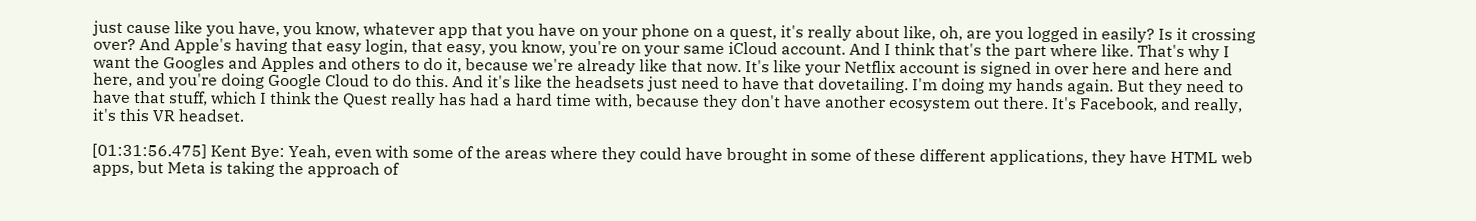just cause like you have, you know, whatever app that you have on your phone on a quest, it's really about like, oh, are you logged in easily? Is it crossing over? And Apple's having that easy login, that easy, you know, you're on your same iCloud account. And I think that's the part where like. That's why I want the Googles and Apples and others to do it, because we're already like that now. It's like your Netflix account is signed in over here and here and here, and you're doing Google Cloud to do this. And it's like the headsets just need to have that dovetailing. I'm doing my hands again. But they need to have that stuff, which I think the Quest really has had a hard time with, because they don't have another ecosystem out there. It's Facebook, and really, it's this VR headset.

[01:31:56.475] Kent Bye: Yeah, even with some of the areas where they could have brought in some of these different applications, they have HTML web apps, but Meta is taking the approach of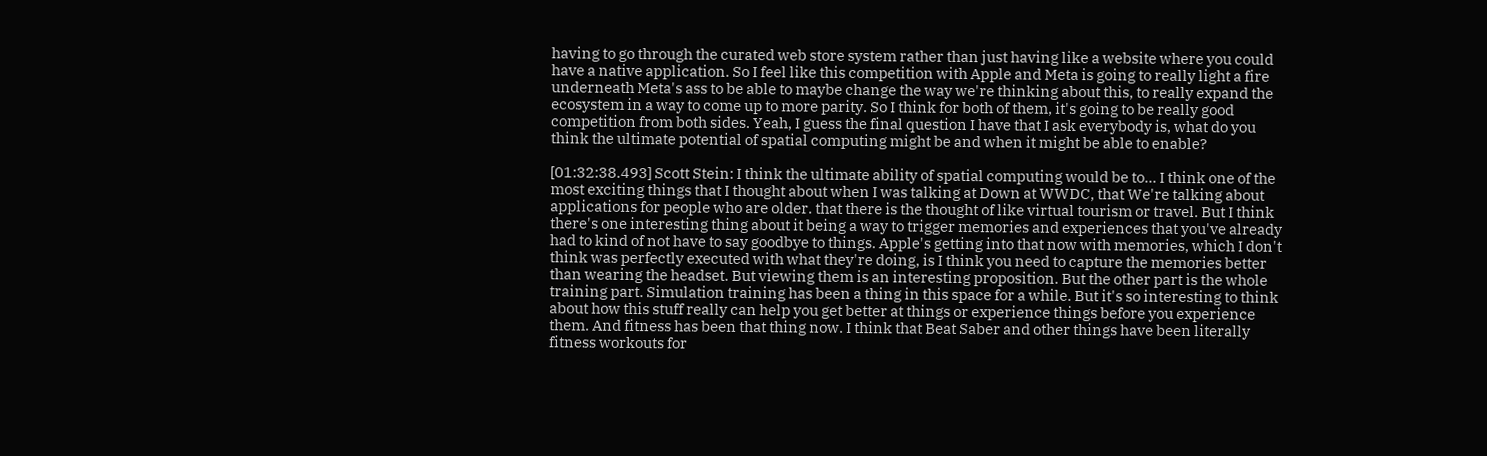having to go through the curated web store system rather than just having like a website where you could have a native application. So I feel like this competition with Apple and Meta is going to really light a fire underneath Meta's ass to be able to maybe change the way we're thinking about this, to really expand the ecosystem in a way to come up to more parity. So I think for both of them, it's going to be really good competition from both sides. Yeah, I guess the final question I have that I ask everybody is, what do you think the ultimate potential of spatial computing might be and when it might be able to enable?

[01:32:38.493] Scott Stein: I think the ultimate ability of spatial computing would be to... I think one of the most exciting things that I thought about when I was talking at Down at WWDC, that We're talking about applications for people who are older. that there is the thought of like virtual tourism or travel. But I think there's one interesting thing about it being a way to trigger memories and experiences that you've already had to kind of not have to say goodbye to things. Apple's getting into that now with memories, which I don't think was perfectly executed with what they're doing, is I think you need to capture the memories better than wearing the headset. But viewing them is an interesting proposition. But the other part is the whole training part. Simulation training has been a thing in this space for a while. But it's so interesting to think about how this stuff really can help you get better at things or experience things before you experience them. And fitness has been that thing now. I think that Beat Saber and other things have been literally fitness workouts for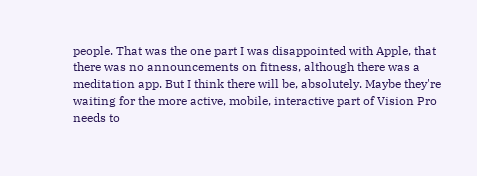people. That was the one part I was disappointed with Apple, that there was no announcements on fitness, although there was a meditation app. But I think there will be, absolutely. Maybe they're waiting for the more active, mobile, interactive part of Vision Pro needs to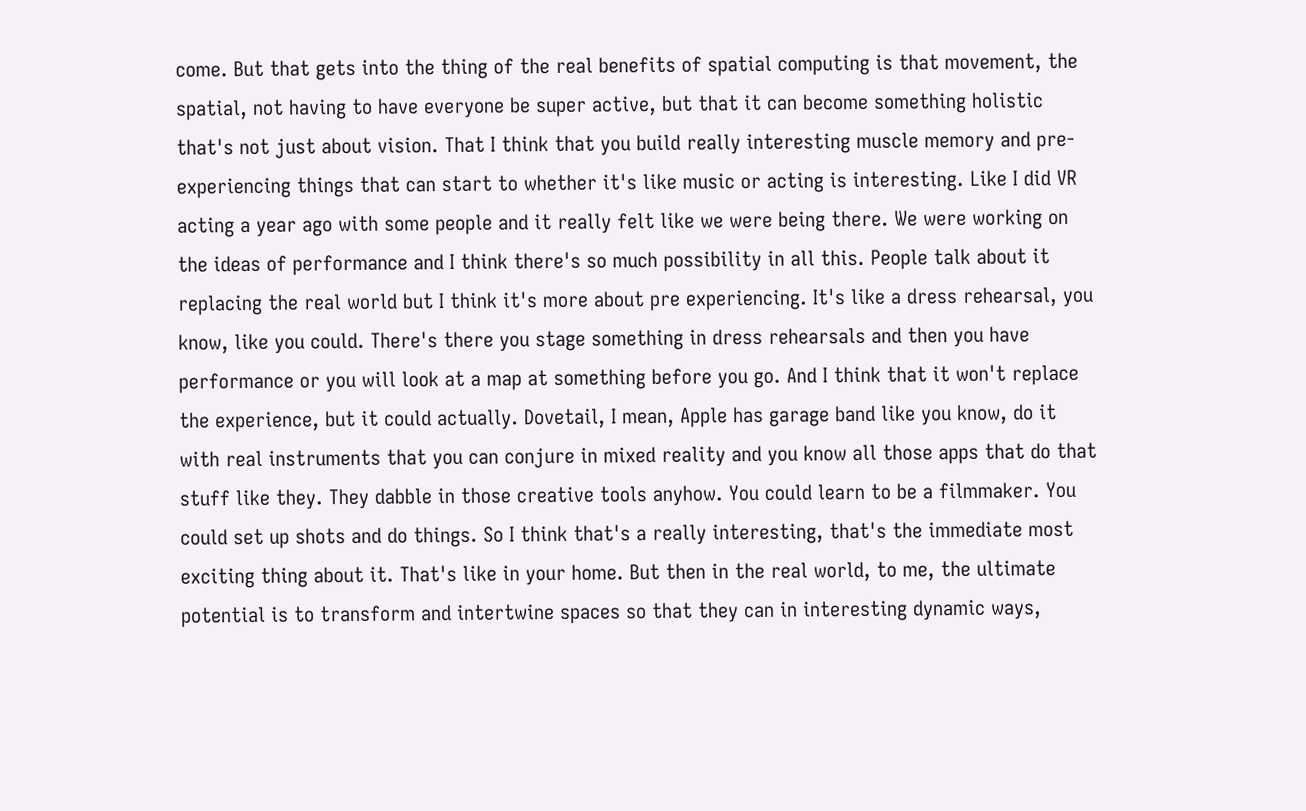come. But that gets into the thing of the real benefits of spatial computing is that movement, the spatial, not having to have everyone be super active, but that it can become something holistic that's not just about vision. That I think that you build really interesting muscle memory and pre-experiencing things that can start to whether it's like music or acting is interesting. Like I did VR acting a year ago with some people and it really felt like we were being there. We were working on the ideas of performance and I think there's so much possibility in all this. People talk about it replacing the real world but I think it's more about pre experiencing. It's like a dress rehearsal, you know, like you could. There's there you stage something in dress rehearsals and then you have performance or you will look at a map at something before you go. And I think that it won't replace the experience, but it could actually. Dovetail, I mean, Apple has garage band like you know, do it with real instruments that you can conjure in mixed reality and you know all those apps that do that stuff like they. They dabble in those creative tools anyhow. You could learn to be a filmmaker. You could set up shots and do things. So I think that's a really interesting, that's the immediate most exciting thing about it. That's like in your home. But then in the real world, to me, the ultimate potential is to transform and intertwine spaces so that they can in interesting dynamic ways,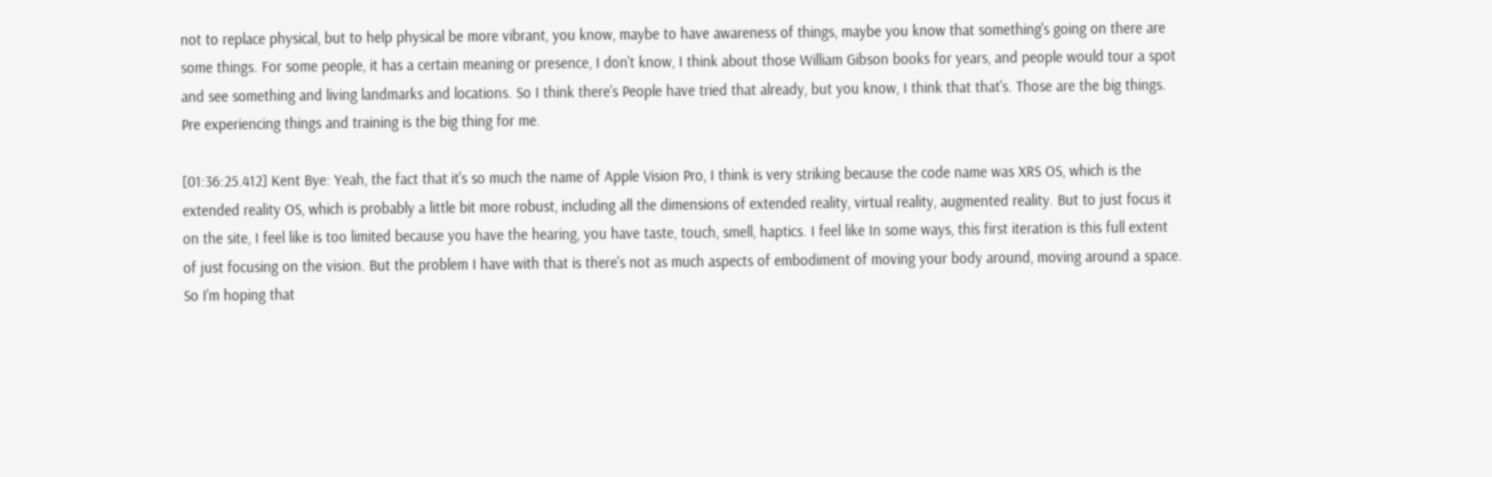not to replace physical, but to help physical be more vibrant, you know, maybe to have awareness of things, maybe you know that something's going on there are some things. For some people, it has a certain meaning or presence, I don't know, I think about those William Gibson books for years, and people would tour a spot and see something and living landmarks and locations. So I think there's People have tried that already, but you know, I think that that's. Those are the big things. Pre experiencing things and training is the big thing for me.

[01:36:25.412] Kent Bye: Yeah, the fact that it's so much the name of Apple Vision Pro, I think is very striking because the code name was XRS OS, which is the extended reality OS, which is probably a little bit more robust, including all the dimensions of extended reality, virtual reality, augmented reality. But to just focus it on the site, I feel like is too limited because you have the hearing, you have taste, touch, smell, haptics. I feel like In some ways, this first iteration is this full extent of just focusing on the vision. But the problem I have with that is there's not as much aspects of embodiment of moving your body around, moving around a space. So I'm hoping that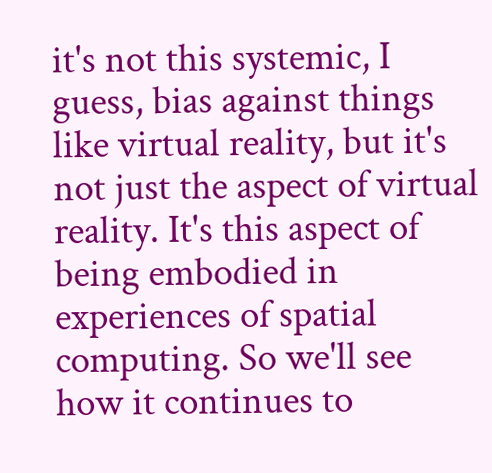it's not this systemic, I guess, bias against things like virtual reality, but it's not just the aspect of virtual reality. It's this aspect of being embodied in experiences of spatial computing. So we'll see how it continues to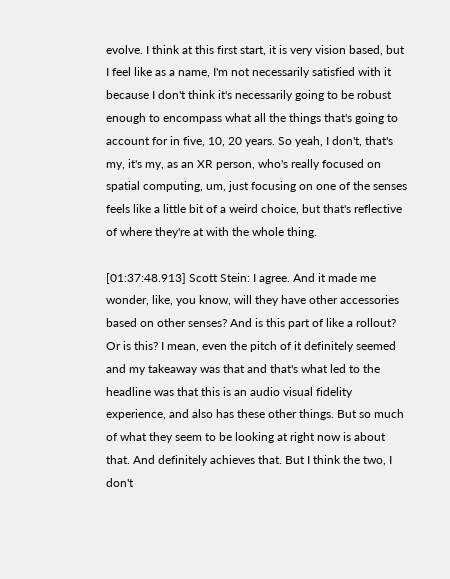evolve. I think at this first start, it is very vision based, but I feel like as a name, I'm not necessarily satisfied with it because I don't think it's necessarily going to be robust enough to encompass what all the things that's going to account for in five, 10, 20 years. So yeah, I don't, that's my, it's my, as an XR person, who's really focused on spatial computing, um, just focusing on one of the senses feels like a little bit of a weird choice, but that's reflective of where they're at with the whole thing.

[01:37:48.913] Scott Stein: I agree. And it made me wonder, like, you know, will they have other accessories based on other senses? And is this part of like a rollout? Or is this? I mean, even the pitch of it definitely seemed and my takeaway was that and that's what led to the headline was that this is an audio visual fidelity experience, and also has these other things. But so much of what they seem to be looking at right now is about that. And definitely achieves that. But I think the two, I don't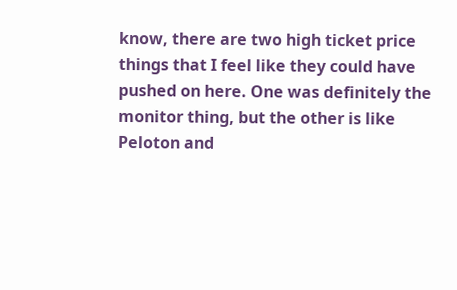know, there are two high ticket price things that I feel like they could have pushed on here. One was definitely the monitor thing, but the other is like Peloton and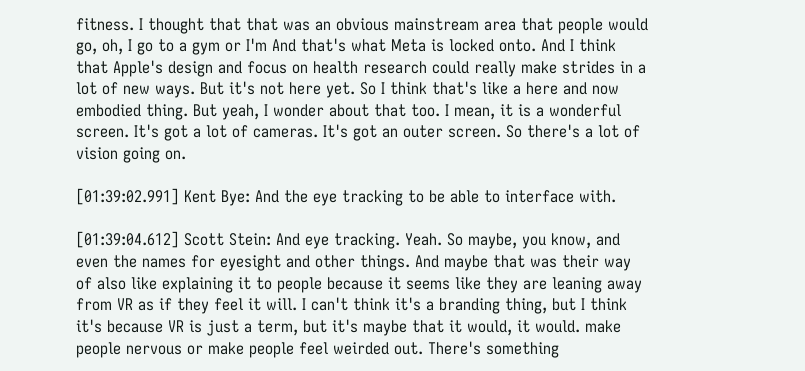fitness. I thought that that was an obvious mainstream area that people would go, oh, I go to a gym or I'm And that's what Meta is locked onto. And I think that Apple's design and focus on health research could really make strides in a lot of new ways. But it's not here yet. So I think that's like a here and now embodied thing. But yeah, I wonder about that too. I mean, it is a wonderful screen. It's got a lot of cameras. It's got an outer screen. So there's a lot of vision going on.

[01:39:02.991] Kent Bye: And the eye tracking to be able to interface with.

[01:39:04.612] Scott Stein: And eye tracking. Yeah. So maybe, you know, and even the names for eyesight and other things. And maybe that was their way of also like explaining it to people because it seems like they are leaning away from VR as if they feel it will. I can't think it's a branding thing, but I think it's because VR is just a term, but it's maybe that it would, it would. make people nervous or make people feel weirded out. There's something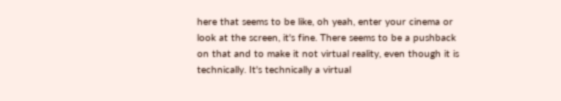here that seems to be like, oh yeah, enter your cinema or look at the screen, it's fine. There seems to be a pushback on that and to make it not virtual reality, even though it is technically. It's technically a virtual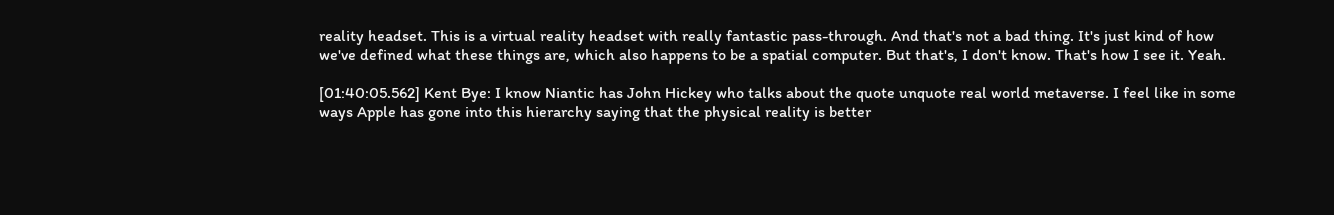reality headset. This is a virtual reality headset with really fantastic pass-through. And that's not a bad thing. It's just kind of how we've defined what these things are, which also happens to be a spatial computer. But that's, I don't know. That's how I see it. Yeah.

[01:40:05.562] Kent Bye: I know Niantic has John Hickey who talks about the quote unquote real world metaverse. I feel like in some ways Apple has gone into this hierarchy saying that the physical reality is better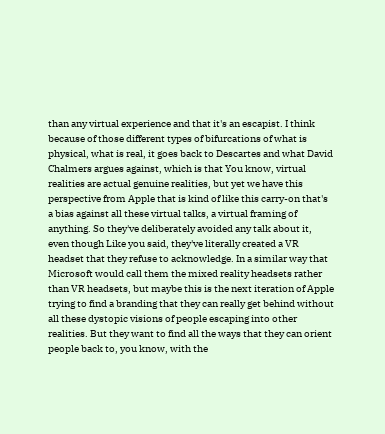than any virtual experience and that it's an escapist. I think because of those different types of bifurcations of what is physical, what is real, it goes back to Descartes and what David Chalmers argues against, which is that You know, virtual realities are actual genuine realities, but yet we have this perspective from Apple that is kind of like this carry-on that's a bias against all these virtual talks, a virtual framing of anything. So they've deliberately avoided any talk about it, even though Like you said, they've literally created a VR headset that they refuse to acknowledge. In a similar way that Microsoft would call them the mixed reality headsets rather than VR headsets, but maybe this is the next iteration of Apple trying to find a branding that they can really get behind without all these dystopic visions of people escaping into other realities. But they want to find all the ways that they can orient people back to, you know, with the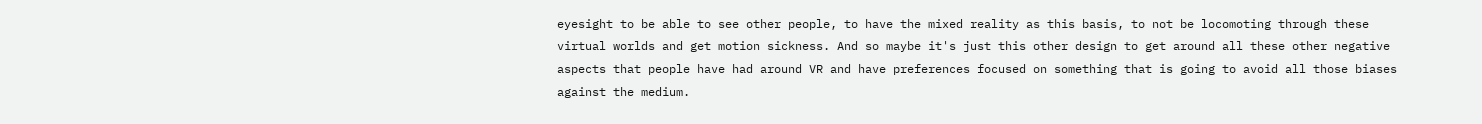eyesight to be able to see other people, to have the mixed reality as this basis, to not be locomoting through these virtual worlds and get motion sickness. And so maybe it's just this other design to get around all these other negative aspects that people have had around VR and have preferences focused on something that is going to avoid all those biases against the medium.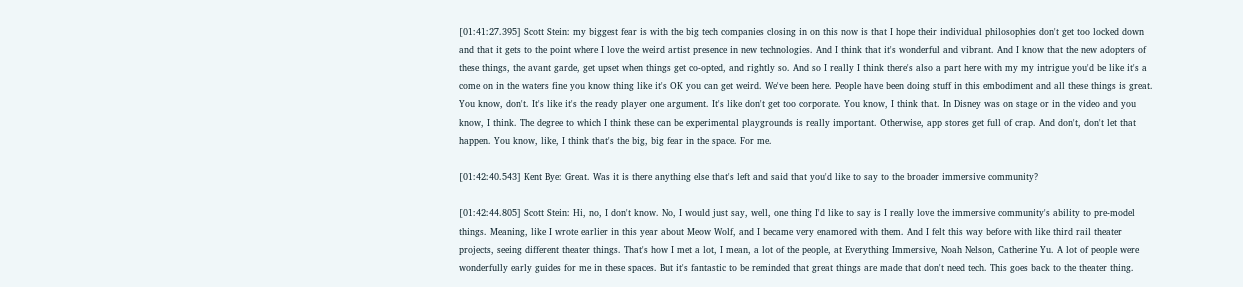[01:41:27.395] Scott Stein: my biggest fear is with the big tech companies closing in on this now is that I hope their individual philosophies don't get too locked down and that it gets to the point where I love the weird artist presence in new technologies. And I think that it's wonderful and vibrant. And I know that the new adopters of these things, the avant garde, get upset when things get co-opted, and rightly so. And so I really I think there's also a part here with my my intrigue you'd be like it's a come on in the waters fine you know thing like it's OK you can get weird. We've been here. People have been doing stuff in this embodiment and all these things is great. You know, don't. It's like it's the ready player one argument. It's like don't get too corporate. You know, I think that. In Disney was on stage or in the video and you know, I think. The degree to which I think these can be experimental playgrounds is really important. Otherwise, app stores get full of crap. And don't, don't let that happen. You know, like, I think that's the big, big fear in the space. For me.

[01:42:40.543] Kent Bye: Great. Was it is there anything else that's left and said that you'd like to say to the broader immersive community?

[01:42:44.805] Scott Stein: Hi, no, I don't know. No, I would just say, well, one thing I'd like to say is I really love the immersive community's ability to pre-model things. Meaning, like I wrote earlier in this year about Meow Wolf, and I became very enamored with them. And I felt this way before with like third rail theater projects, seeing different theater things. That's how I met a lot, I mean, a lot of the people, at Everything Immersive, Noah Nelson, Catherine Yu. A lot of people were wonderfully early guides for me in these spaces. But it's fantastic to be reminded that great things are made that don't need tech. This goes back to the theater thing.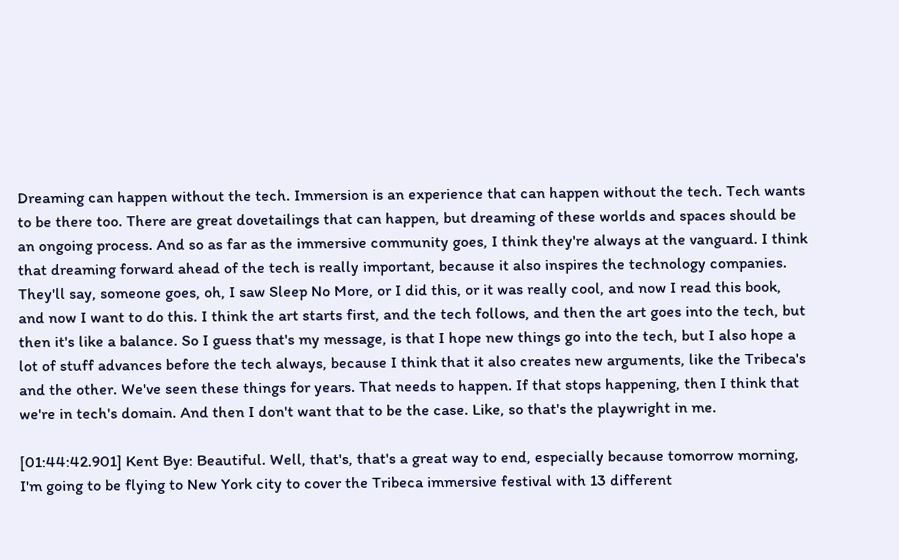Dreaming can happen without the tech. Immersion is an experience that can happen without the tech. Tech wants to be there too. There are great dovetailings that can happen, but dreaming of these worlds and spaces should be an ongoing process. And so as far as the immersive community goes, I think they're always at the vanguard. I think that dreaming forward ahead of the tech is really important, because it also inspires the technology companies. They'll say, someone goes, oh, I saw Sleep No More, or I did this, or it was really cool, and now I read this book, and now I want to do this. I think the art starts first, and the tech follows, and then the art goes into the tech, but then it's like a balance. So I guess that's my message, is that I hope new things go into the tech, but I also hope a lot of stuff advances before the tech always, because I think that it also creates new arguments, like the Tribeca's and the other. We've seen these things for years. That needs to happen. If that stops happening, then I think that we're in tech's domain. And then I don't want that to be the case. Like, so that's the playwright in me.

[01:44:42.901] Kent Bye: Beautiful. Well, that's, that's a great way to end, especially because tomorrow morning, I'm going to be flying to New York city to cover the Tribeca immersive festival with 13 different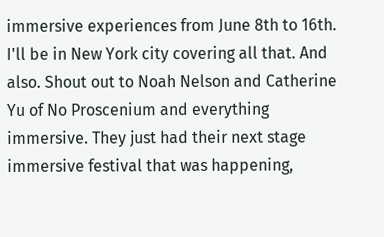immersive experiences from June 8th to 16th. I'll be in New York city covering all that. And also. Shout out to Noah Nelson and Catherine Yu of No Proscenium and everything immersive. They just had their next stage immersive festival that was happening,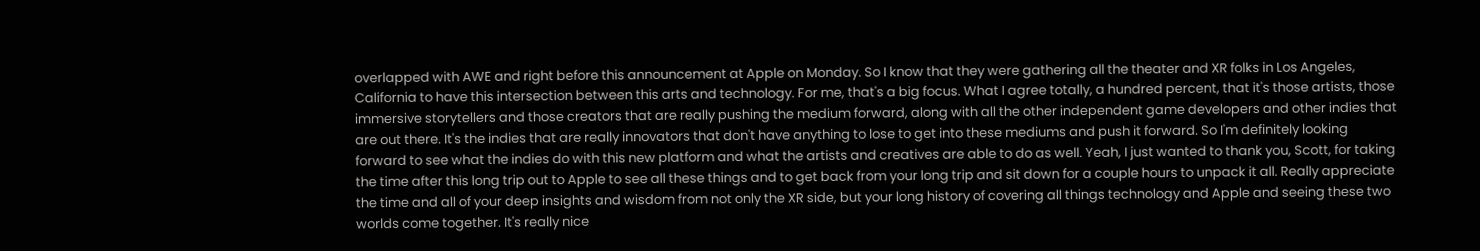overlapped with AWE and right before this announcement at Apple on Monday. So I know that they were gathering all the theater and XR folks in Los Angeles, California to have this intersection between this arts and technology. For me, that's a big focus. What I agree totally, a hundred percent, that it's those artists, those immersive storytellers and those creators that are really pushing the medium forward, along with all the other independent game developers and other indies that are out there. It's the indies that are really innovators that don't have anything to lose to get into these mediums and push it forward. So I'm definitely looking forward to see what the indies do with this new platform and what the artists and creatives are able to do as well. Yeah, I just wanted to thank you, Scott, for taking the time after this long trip out to Apple to see all these things and to get back from your long trip and sit down for a couple hours to unpack it all. Really appreciate the time and all of your deep insights and wisdom from not only the XR side, but your long history of covering all things technology and Apple and seeing these two worlds come together. It's really nice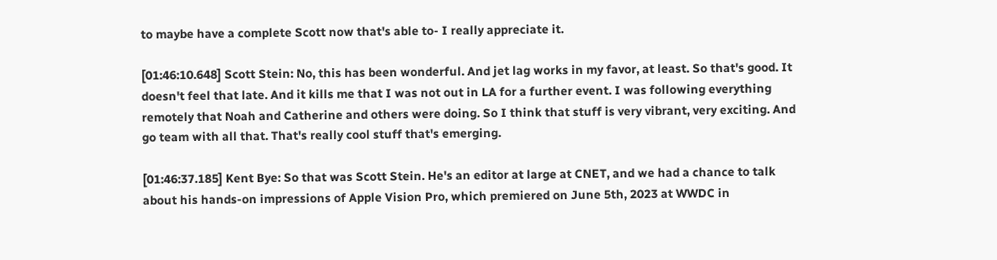to maybe have a complete Scott now that's able to- I really appreciate it.

[01:46:10.648] Scott Stein: No, this has been wonderful. And jet lag works in my favor, at least. So that's good. It doesn't feel that late. And it kills me that I was not out in LA for a further event. I was following everything remotely that Noah and Catherine and others were doing. So I think that stuff is very vibrant, very exciting. And go team with all that. That's really cool stuff that's emerging.

[01:46:37.185] Kent Bye: So that was Scott Stein. He's an editor at large at CNET, and we had a chance to talk about his hands-on impressions of Apple Vision Pro, which premiered on June 5th, 2023 at WWDC in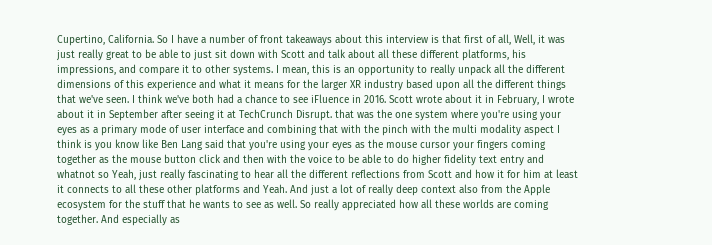Cupertino, California. So I have a number of front takeaways about this interview is that first of all, Well, it was just really great to be able to just sit down with Scott and talk about all these different platforms, his impressions, and compare it to other systems. I mean, this is an opportunity to really unpack all the different dimensions of this experience and what it means for the larger XR industry based upon all the different things that we've seen. I think we've both had a chance to see iFluence in 2016. Scott wrote about it in February, I wrote about it in September after seeing it at TechCrunch Disrupt. that was the one system where you're using your eyes as a primary mode of user interface and combining that with the pinch with the multi modality aspect I think is you know like Ben Lang said that you're using your eyes as the mouse cursor your fingers coming together as the mouse button click and then with the voice to be able to do higher fidelity text entry and whatnot so Yeah, just really fascinating to hear all the different reflections from Scott and how it for him at least it connects to all these other platforms and Yeah. And just a lot of really deep context also from the Apple ecosystem for the stuff that he wants to see as well. So really appreciated how all these worlds are coming together. And especially as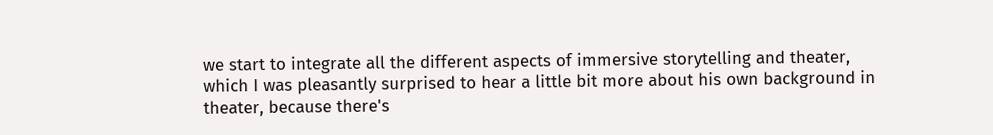we start to integrate all the different aspects of immersive storytelling and theater, which I was pleasantly surprised to hear a little bit more about his own background in theater, because there's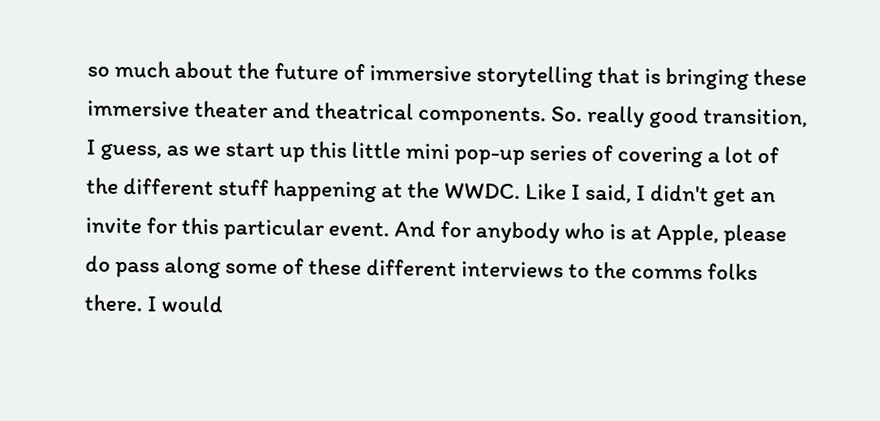so much about the future of immersive storytelling that is bringing these immersive theater and theatrical components. So. really good transition, I guess, as we start up this little mini pop-up series of covering a lot of the different stuff happening at the WWDC. Like I said, I didn't get an invite for this particular event. And for anybody who is at Apple, please do pass along some of these different interviews to the comms folks there. I would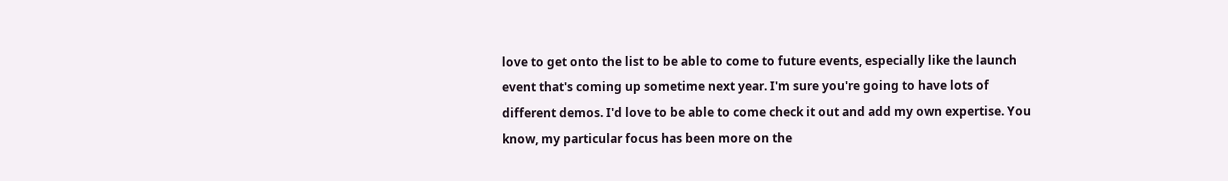love to get onto the list to be able to come to future events, especially like the launch event that's coming up sometime next year. I'm sure you're going to have lots of different demos. I'd love to be able to come check it out and add my own expertise. You know, my particular focus has been more on the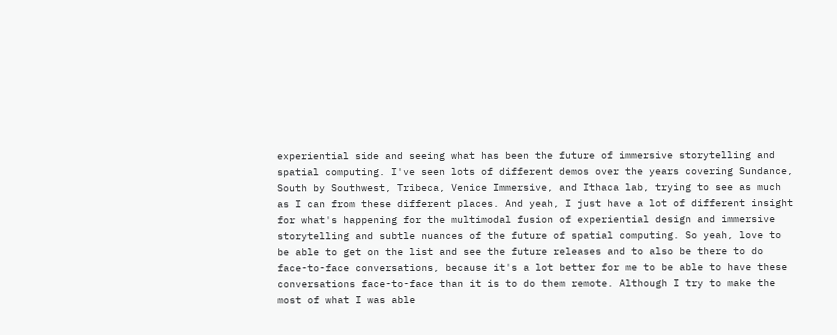experiential side and seeing what has been the future of immersive storytelling and spatial computing. I've seen lots of different demos over the years covering Sundance, South by Southwest, Tribeca, Venice Immersive, and Ithaca lab, trying to see as much as I can from these different places. And yeah, I just have a lot of different insight for what's happening for the multimodal fusion of experiential design and immersive storytelling and subtle nuances of the future of spatial computing. So yeah, love to be able to get on the list and see the future releases and to also be there to do face-to-face conversations, because it's a lot better for me to be able to have these conversations face-to-face than it is to do them remote. Although I try to make the most of what I was able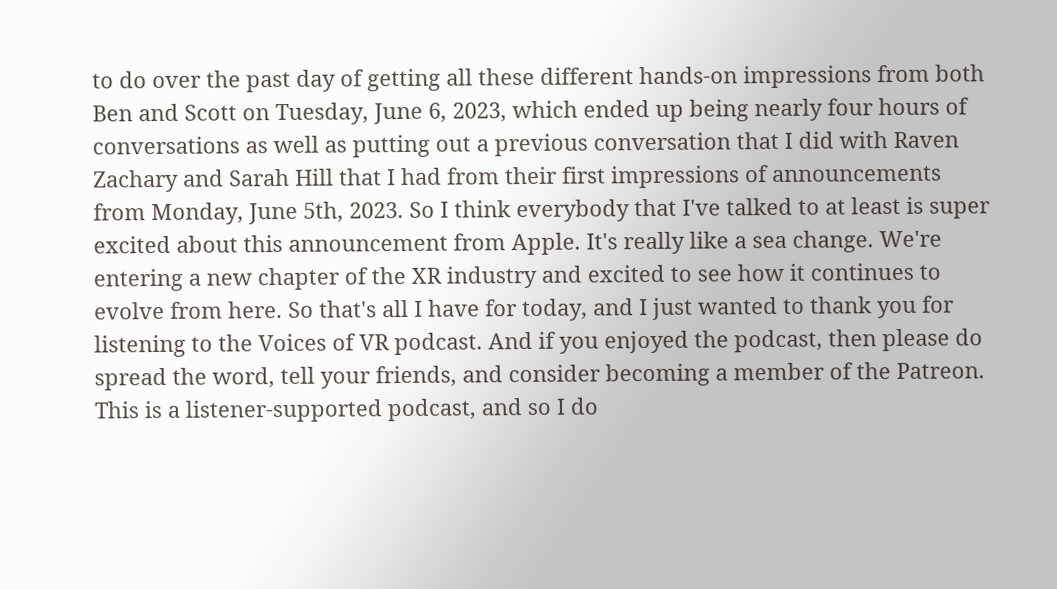to do over the past day of getting all these different hands-on impressions from both Ben and Scott on Tuesday, June 6, 2023, which ended up being nearly four hours of conversations as well as putting out a previous conversation that I did with Raven Zachary and Sarah Hill that I had from their first impressions of announcements from Monday, June 5th, 2023. So I think everybody that I've talked to at least is super excited about this announcement from Apple. It's really like a sea change. We're entering a new chapter of the XR industry and excited to see how it continues to evolve from here. So that's all I have for today, and I just wanted to thank you for listening to the Voices of VR podcast. And if you enjoyed the podcast, then please do spread the word, tell your friends, and consider becoming a member of the Patreon. This is a listener-supported podcast, and so I do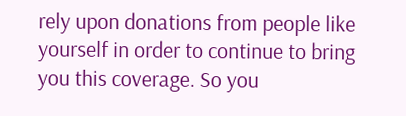rely upon donations from people like yourself in order to continue to bring you this coverage. So you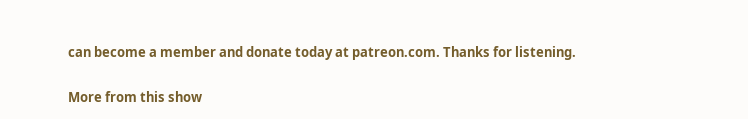can become a member and donate today at patreon.com. Thanks for listening.

More from this show